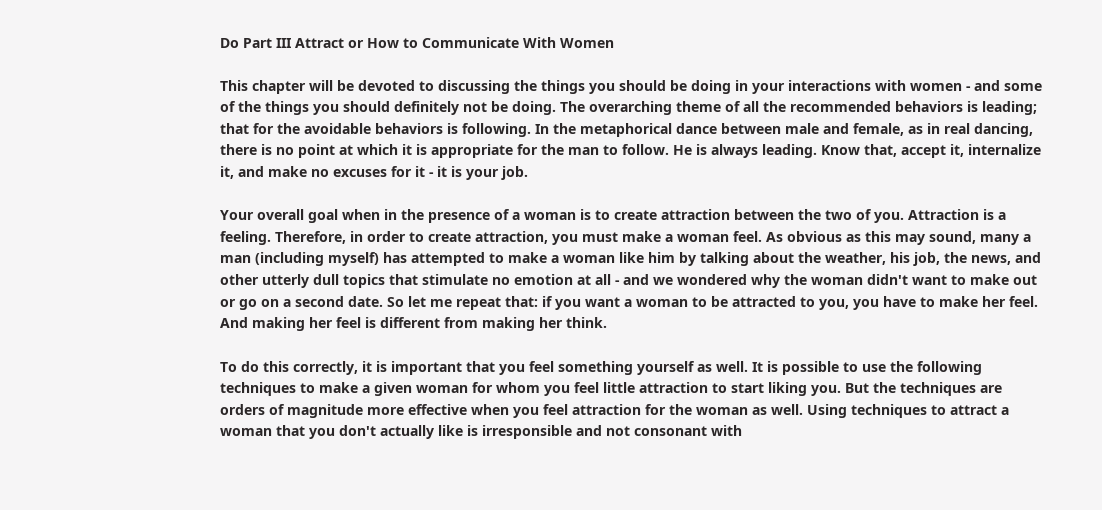Do Part III Attract or How to Communicate With Women

This chapter will be devoted to discussing the things you should be doing in your interactions with women - and some of the things you should definitely not be doing. The overarching theme of all the recommended behaviors is leading; that for the avoidable behaviors is following. In the metaphorical dance between male and female, as in real dancing, there is no point at which it is appropriate for the man to follow. He is always leading. Know that, accept it, internalize it, and make no excuses for it - it is your job.

Your overall goal when in the presence of a woman is to create attraction between the two of you. Attraction is a feeling. Therefore, in order to create attraction, you must make a woman feel. As obvious as this may sound, many a man (including myself) has attempted to make a woman like him by talking about the weather, his job, the news, and other utterly dull topics that stimulate no emotion at all - and we wondered why the woman didn't want to make out or go on a second date. So let me repeat that: if you want a woman to be attracted to you, you have to make her feel. And making her feel is different from making her think.

To do this correctly, it is important that you feel something yourself as well. It is possible to use the following techniques to make a given woman for whom you feel little attraction to start liking you. But the techniques are orders of magnitude more effective when you feel attraction for the woman as well. Using techniques to attract a woman that you don't actually like is irresponsible and not consonant with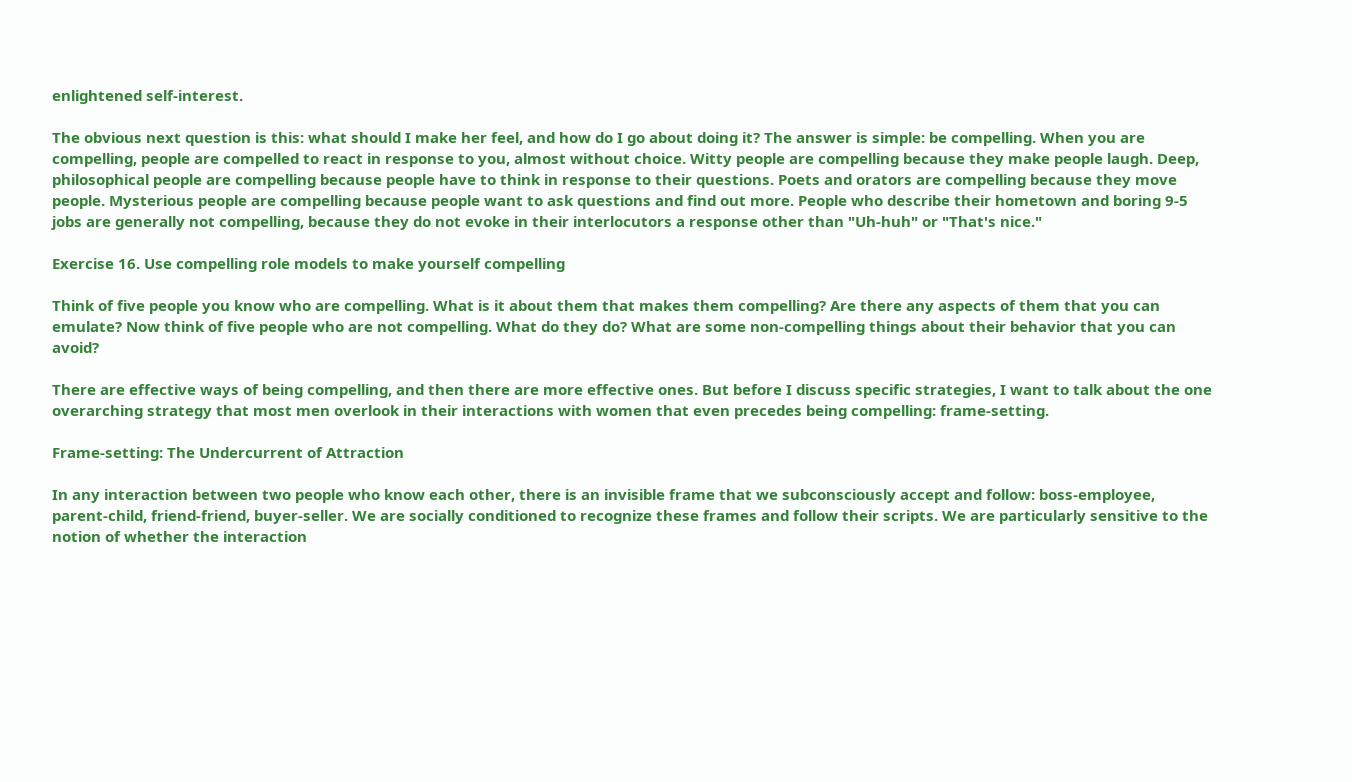enlightened self-interest.

The obvious next question is this: what should I make her feel, and how do I go about doing it? The answer is simple: be compelling. When you are compelling, people are compelled to react in response to you, almost without choice. Witty people are compelling because they make people laugh. Deep, philosophical people are compelling because people have to think in response to their questions. Poets and orators are compelling because they move people. Mysterious people are compelling because people want to ask questions and find out more. People who describe their hometown and boring 9-5 jobs are generally not compelling, because they do not evoke in their interlocutors a response other than "Uh-huh" or "That's nice."

Exercise 16. Use compelling role models to make yourself compelling

Think of five people you know who are compelling. What is it about them that makes them compelling? Are there any aspects of them that you can emulate? Now think of five people who are not compelling. What do they do? What are some non-compelling things about their behavior that you can avoid?

There are effective ways of being compelling, and then there are more effective ones. But before I discuss specific strategies, I want to talk about the one overarching strategy that most men overlook in their interactions with women that even precedes being compelling: frame-setting.

Frame-setting: The Undercurrent of Attraction

In any interaction between two people who know each other, there is an invisible frame that we subconsciously accept and follow: boss-employee, parent-child, friend-friend, buyer-seller. We are socially conditioned to recognize these frames and follow their scripts. We are particularly sensitive to the notion of whether the interaction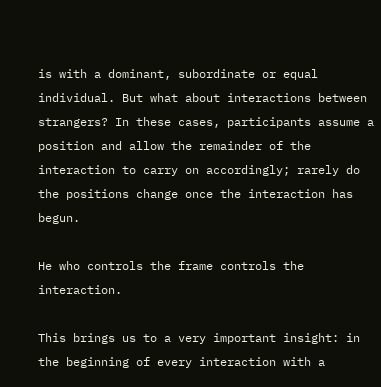is with a dominant, subordinate or equal individual. But what about interactions between strangers? In these cases, participants assume a position and allow the remainder of the interaction to carry on accordingly; rarely do the positions change once the interaction has begun.

He who controls the frame controls the interaction.

This brings us to a very important insight: in the beginning of every interaction with a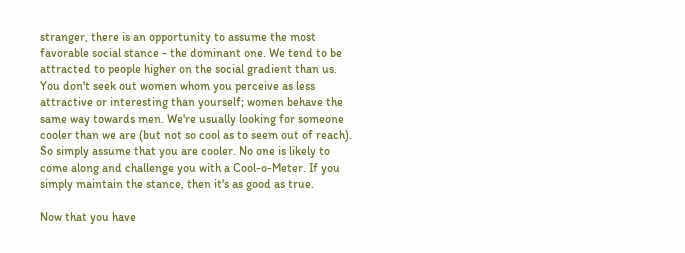stranger, there is an opportunity to assume the most favorable social stance - the dominant one. We tend to be attracted to people higher on the social gradient than us. You don't seek out women whom you perceive as less attractive or interesting than yourself; women behave the same way towards men. We're usually looking for someone cooler than we are (but not so cool as to seem out of reach). So simply assume that you are cooler. No one is likely to come along and challenge you with a Cool-o-Meter. If you simply maintain the stance, then it's as good as true.

Now that you have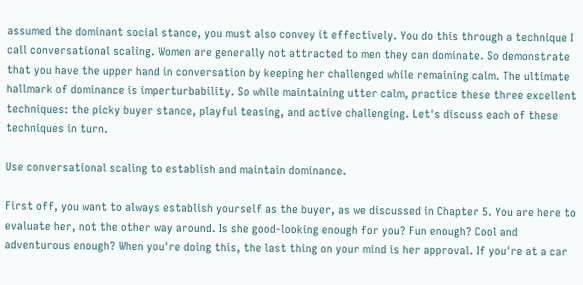assumed the dominant social stance, you must also convey it effectively. You do this through a technique I call conversational scaling. Women are generally not attracted to men they can dominate. So demonstrate that you have the upper hand in conversation by keeping her challenged while remaining calm. The ultimate hallmark of dominance is imperturbability. So while maintaining utter calm, practice these three excellent techniques: the picky buyer stance, playful teasing, and active challenging. Let's discuss each of these techniques in turn.

Use conversational scaling to establish and maintain dominance.

First off, you want to always establish yourself as the buyer, as we discussed in Chapter 5. You are here to evaluate her, not the other way around. Is she good-looking enough for you? Fun enough? Cool and adventurous enough? When you're doing this, the last thing on your mind is her approval. If you're at a car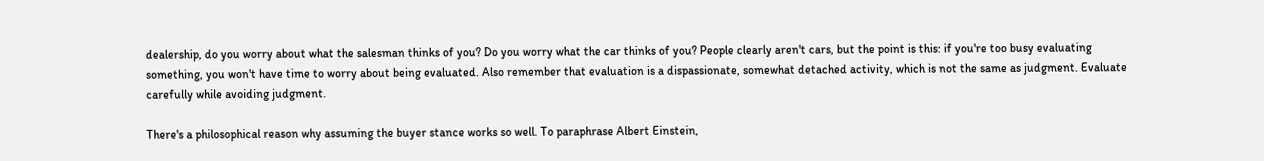dealership, do you worry about what the salesman thinks of you? Do you worry what the car thinks of you? People clearly aren't cars, but the point is this: if you're too busy evaluating something, you won't have time to worry about being evaluated. Also remember that evaluation is a dispassionate, somewhat detached activity, which is not the same as judgment. Evaluate carefully while avoiding judgment.

There's a philosophical reason why assuming the buyer stance works so well. To paraphrase Albert Einstein,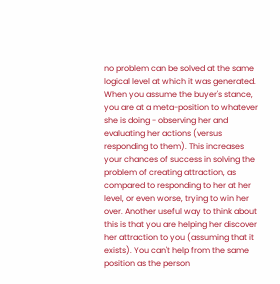no problem can be solved at the same logical level at which it was generated. When you assume the buyer's stance, you are at a meta-position to whatever she is doing - observing her and evaluating her actions (versus responding to them). This increases your chances of success in solving the problem of creating attraction, as compared to responding to her at her level, or even worse, trying to win her over. Another useful way to think about this is that you are helping her discover her attraction to you (assuming that it exists). You can't help from the same position as the person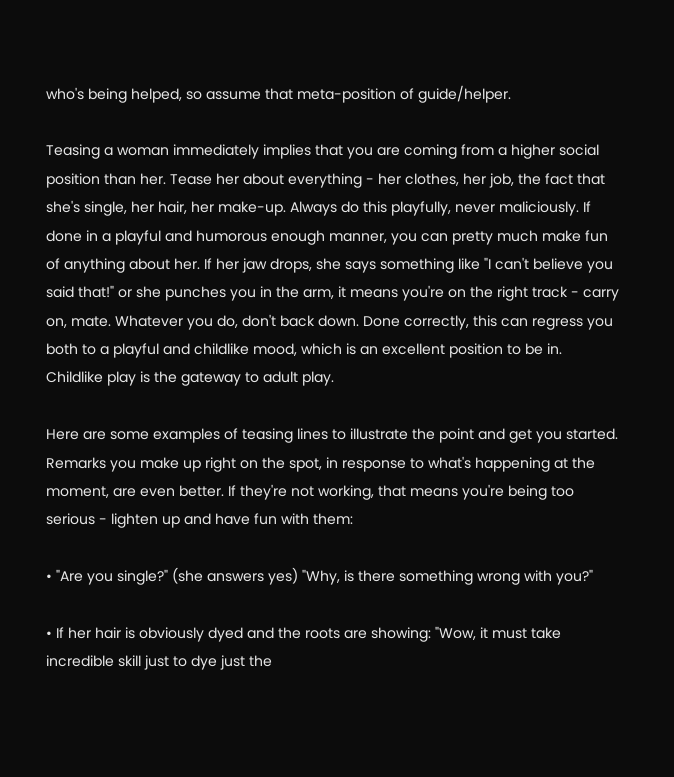who's being helped, so assume that meta-position of guide/helper.

Teasing a woman immediately implies that you are coming from a higher social position than her. Tease her about everything - her clothes, her job, the fact that she's single, her hair, her make-up. Always do this playfully, never maliciously. If done in a playful and humorous enough manner, you can pretty much make fun of anything about her. If her jaw drops, she says something like "I can't believe you said that!" or she punches you in the arm, it means you're on the right track - carry on, mate. Whatever you do, don't back down. Done correctly, this can regress you both to a playful and childlike mood, which is an excellent position to be in. Childlike play is the gateway to adult play.

Here are some examples of teasing lines to illustrate the point and get you started. Remarks you make up right on the spot, in response to what's happening at the moment, are even better. If they're not working, that means you're being too serious - lighten up and have fun with them:

• "Are you single?" (she answers yes) "Why, is there something wrong with you?"

• If her hair is obviously dyed and the roots are showing: "Wow, it must take incredible skill just to dye just the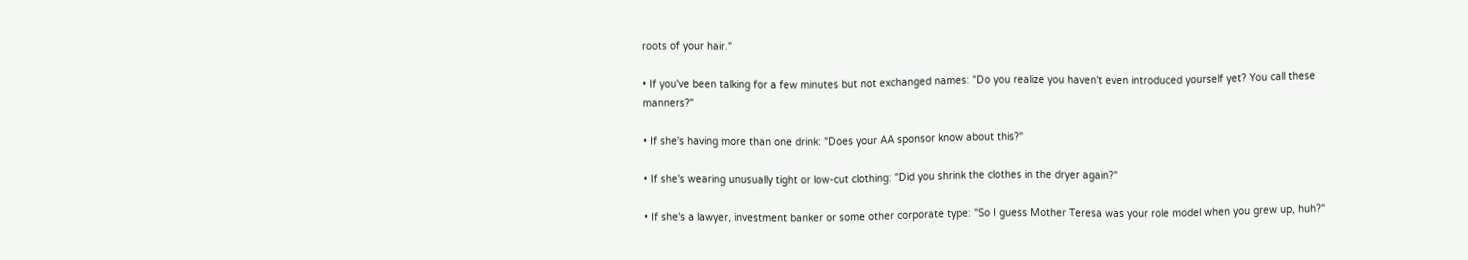roots of your hair."

• If you've been talking for a few minutes but not exchanged names: "Do you realize you haven't even introduced yourself yet? You call these manners?"

• If she's having more than one drink: "Does your AA sponsor know about this?"

• If she's wearing unusually tight or low-cut clothing: "Did you shrink the clothes in the dryer again?"

• If she's a lawyer, investment banker or some other corporate type: "So I guess Mother Teresa was your role model when you grew up, huh?"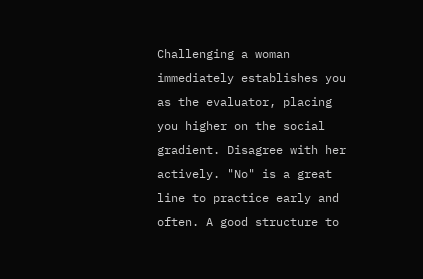Challenging a woman immediately establishes you as the evaluator, placing you higher on the social gradient. Disagree with her actively. "No" is a great line to practice early and often. A good structure to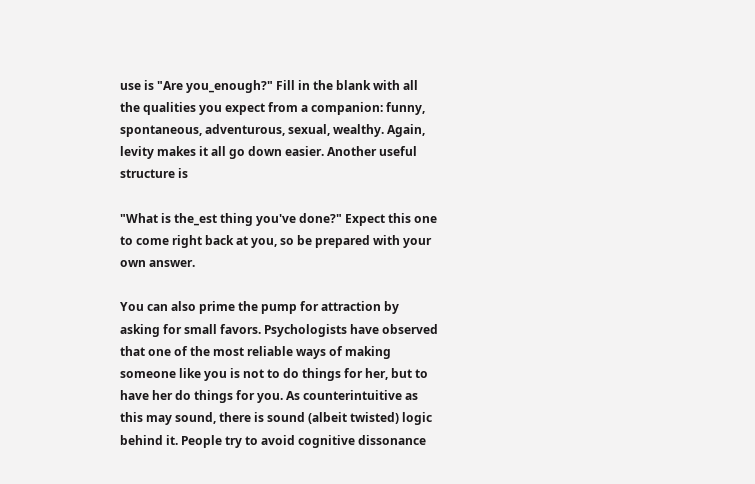use is "Are you_enough?" Fill in the blank with all the qualities you expect from a companion: funny, spontaneous, adventurous, sexual, wealthy. Again, levity makes it all go down easier. Another useful structure is

"What is the_est thing you've done?" Expect this one to come right back at you, so be prepared with your own answer.

You can also prime the pump for attraction by asking for small favors. Psychologists have observed that one of the most reliable ways of making someone like you is not to do things for her, but to have her do things for you. As counterintuitive as this may sound, there is sound (albeit twisted) logic behind it. People try to avoid cognitive dissonance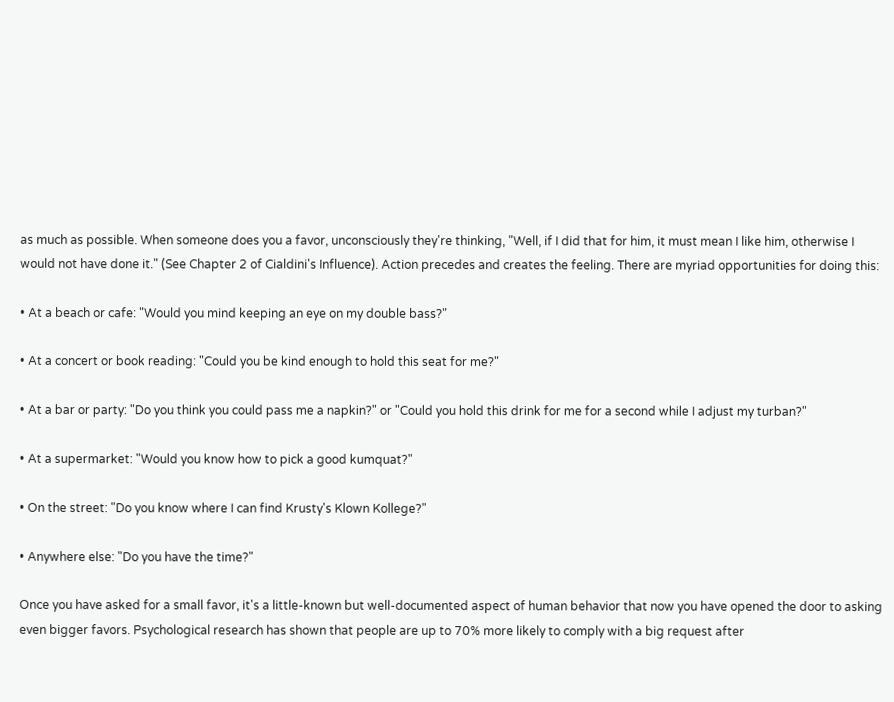as much as possible. When someone does you a favor, unconsciously they're thinking, "Well, if I did that for him, it must mean I like him, otherwise I would not have done it." (See Chapter 2 of Cialdini's Influence). Action precedes and creates the feeling. There are myriad opportunities for doing this:

• At a beach or cafe: "Would you mind keeping an eye on my double bass?"

• At a concert or book reading: "Could you be kind enough to hold this seat for me?"

• At a bar or party: "Do you think you could pass me a napkin?" or "Could you hold this drink for me for a second while I adjust my turban?"

• At a supermarket: "Would you know how to pick a good kumquat?"

• On the street: "Do you know where I can find Krusty's Klown Kollege?"

• Anywhere else: "Do you have the time?"

Once you have asked for a small favor, it's a little-known but well-documented aspect of human behavior that now you have opened the door to asking even bigger favors. Psychological research has shown that people are up to 70% more likely to comply with a big request after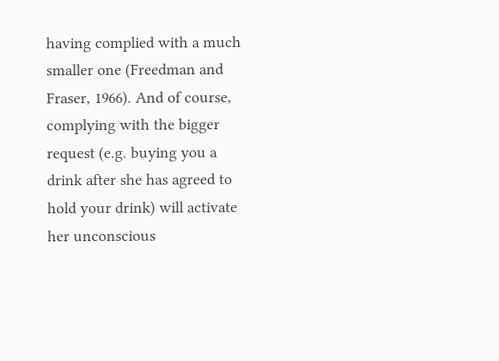having complied with a much smaller one (Freedman and Fraser, 1966). And of course, complying with the bigger request (e.g. buying you a drink after she has agreed to hold your drink) will activate her unconscious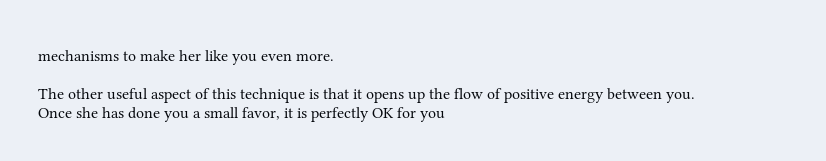mechanisms to make her like you even more.

The other useful aspect of this technique is that it opens up the flow of positive energy between you. Once she has done you a small favor, it is perfectly OK for you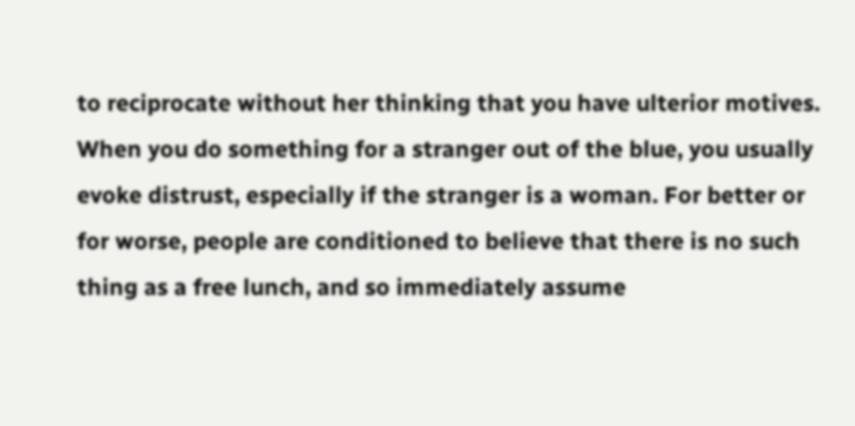to reciprocate without her thinking that you have ulterior motives. When you do something for a stranger out of the blue, you usually evoke distrust, especially if the stranger is a woman. For better or for worse, people are conditioned to believe that there is no such thing as a free lunch, and so immediately assume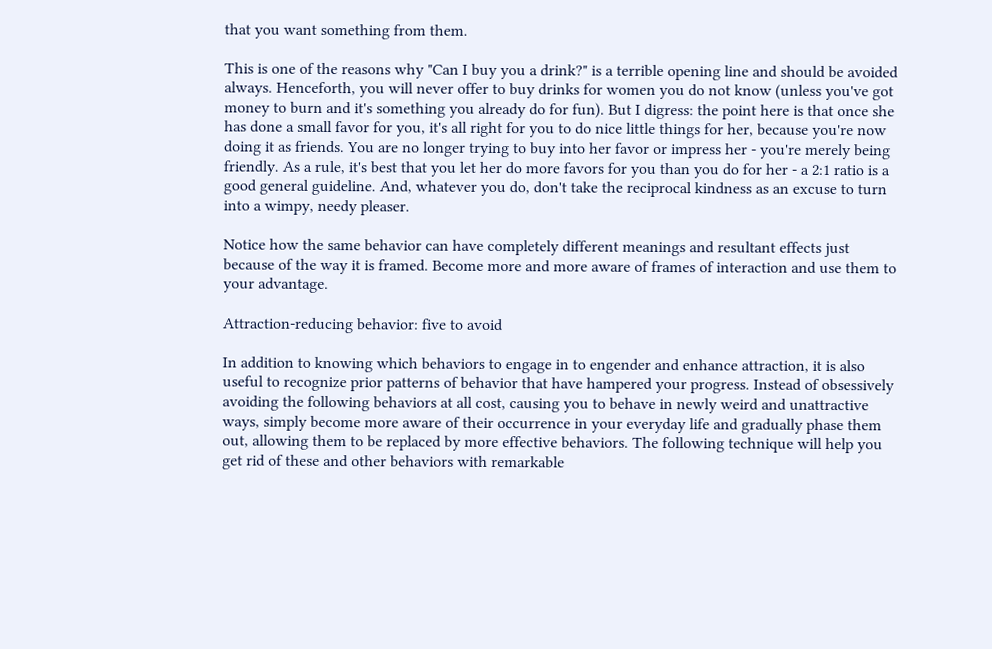that you want something from them.

This is one of the reasons why "Can I buy you a drink?" is a terrible opening line and should be avoided always. Henceforth, you will never offer to buy drinks for women you do not know (unless you've got money to burn and it's something you already do for fun). But I digress: the point here is that once she has done a small favor for you, it's all right for you to do nice little things for her, because you're now doing it as friends. You are no longer trying to buy into her favor or impress her - you're merely being friendly. As a rule, it's best that you let her do more favors for you than you do for her - a 2:1 ratio is a good general guideline. And, whatever you do, don't take the reciprocal kindness as an excuse to turn into a wimpy, needy pleaser.

Notice how the same behavior can have completely different meanings and resultant effects just because of the way it is framed. Become more and more aware of frames of interaction and use them to your advantage.

Attraction-reducing behavior: five to avoid

In addition to knowing which behaviors to engage in to engender and enhance attraction, it is also useful to recognize prior patterns of behavior that have hampered your progress. Instead of obsessively avoiding the following behaviors at all cost, causing you to behave in newly weird and unattractive ways, simply become more aware of their occurrence in your everyday life and gradually phase them out, allowing them to be replaced by more effective behaviors. The following technique will help you get rid of these and other behaviors with remarkable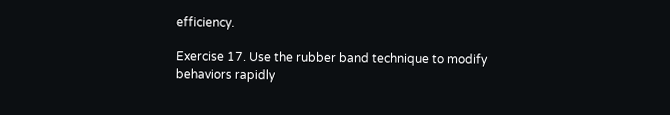efficiency.

Exercise 17. Use the rubber band technique to modify behaviors rapidly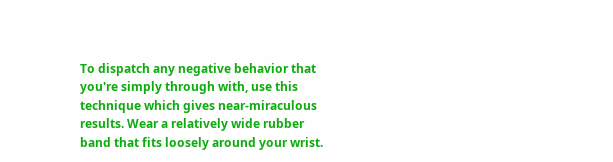To dispatch any negative behavior that you're simply through with, use this technique which gives near-miraculous results. Wear a relatively wide rubber band that fits loosely around your wrist.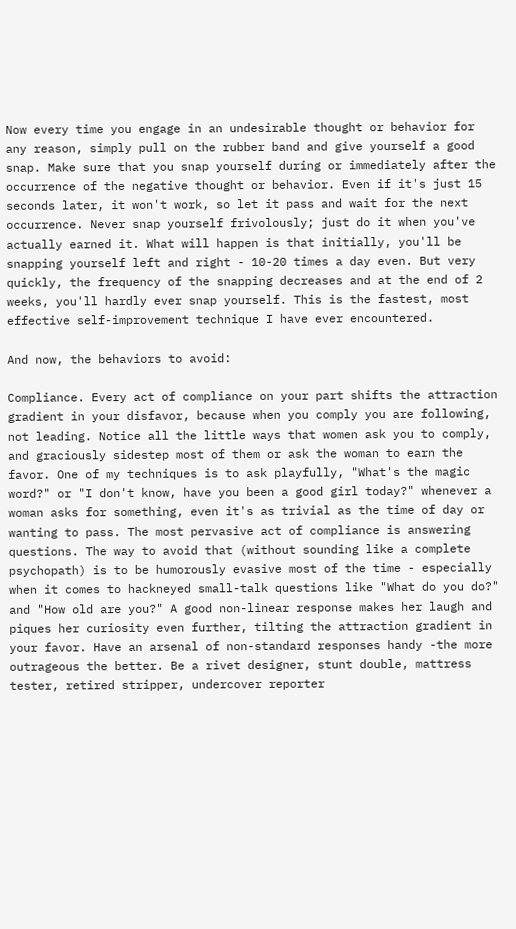Now every time you engage in an undesirable thought or behavior for any reason, simply pull on the rubber band and give yourself a good snap. Make sure that you snap yourself during or immediately after the occurrence of the negative thought or behavior. Even if it's just 15 seconds later, it won't work, so let it pass and wait for the next occurrence. Never snap yourself frivolously; just do it when you've actually earned it. What will happen is that initially, you'll be snapping yourself left and right - 10-20 times a day even. But very quickly, the frequency of the snapping decreases and at the end of 2 weeks, you'll hardly ever snap yourself. This is the fastest, most effective self-improvement technique I have ever encountered.

And now, the behaviors to avoid:

Compliance. Every act of compliance on your part shifts the attraction gradient in your disfavor, because when you comply you are following, not leading. Notice all the little ways that women ask you to comply, and graciously sidestep most of them or ask the woman to earn the favor. One of my techniques is to ask playfully, "What's the magic word?" or "I don't know, have you been a good girl today?" whenever a woman asks for something, even it's as trivial as the time of day or wanting to pass. The most pervasive act of compliance is answering questions. The way to avoid that (without sounding like a complete psychopath) is to be humorously evasive most of the time - especially when it comes to hackneyed small-talk questions like "What do you do?" and "How old are you?" A good non-linear response makes her laugh and piques her curiosity even further, tilting the attraction gradient in your favor. Have an arsenal of non-standard responses handy -the more outrageous the better. Be a rivet designer, stunt double, mattress tester, retired stripper, undercover reporter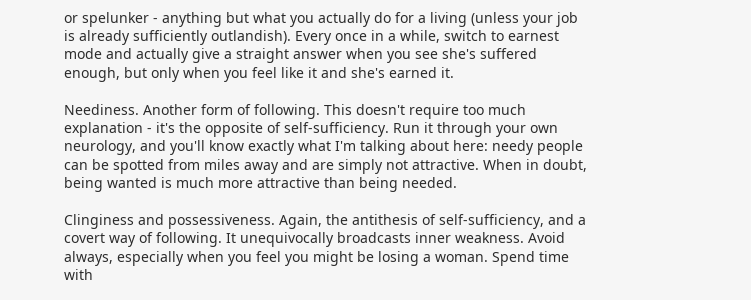or spelunker - anything but what you actually do for a living (unless your job is already sufficiently outlandish). Every once in a while, switch to earnest mode and actually give a straight answer when you see she's suffered enough, but only when you feel like it and she's earned it.

Neediness. Another form of following. This doesn't require too much explanation - it's the opposite of self-sufficiency. Run it through your own neurology, and you'll know exactly what I'm talking about here: needy people can be spotted from miles away and are simply not attractive. When in doubt, being wanted is much more attractive than being needed.

Clinginess and possessiveness. Again, the antithesis of self-sufficiency, and a covert way of following. It unequivocally broadcasts inner weakness. Avoid always, especially when you feel you might be losing a woman. Spend time with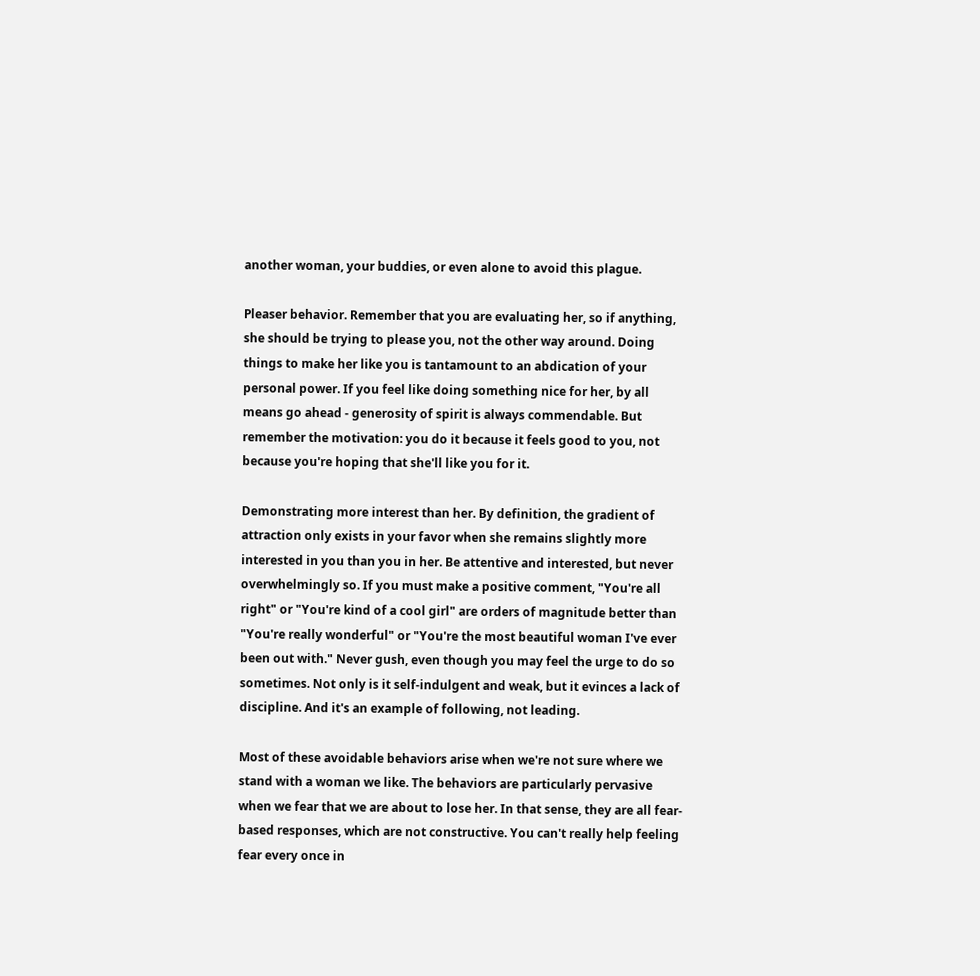another woman, your buddies, or even alone to avoid this plague.

Pleaser behavior. Remember that you are evaluating her, so if anything, she should be trying to please you, not the other way around. Doing things to make her like you is tantamount to an abdication of your personal power. If you feel like doing something nice for her, by all means go ahead - generosity of spirit is always commendable. But remember the motivation: you do it because it feels good to you, not because you're hoping that she'll like you for it.

Demonstrating more interest than her. By definition, the gradient of attraction only exists in your favor when she remains slightly more interested in you than you in her. Be attentive and interested, but never overwhelmingly so. If you must make a positive comment, "You're all right" or "You're kind of a cool girl" are orders of magnitude better than "You're really wonderful" or "You're the most beautiful woman I've ever been out with." Never gush, even though you may feel the urge to do so sometimes. Not only is it self-indulgent and weak, but it evinces a lack of discipline. And it's an example of following, not leading.

Most of these avoidable behaviors arise when we're not sure where we stand with a woman we like. The behaviors are particularly pervasive when we fear that we are about to lose her. In that sense, they are all fear-based responses, which are not constructive. You can't really help feeling fear every once in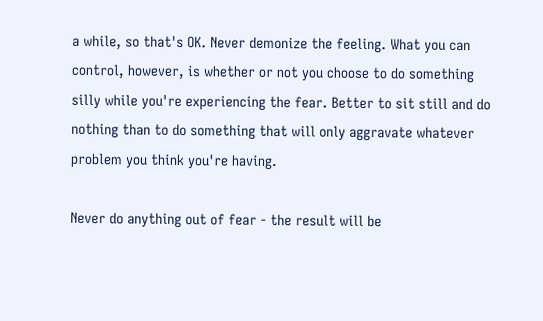a while, so that's OK. Never demonize the feeling. What you can control, however, is whether or not you choose to do something silly while you're experiencing the fear. Better to sit still and do nothing than to do something that will only aggravate whatever problem you think you're having.

Never do anything out of fear - the result will be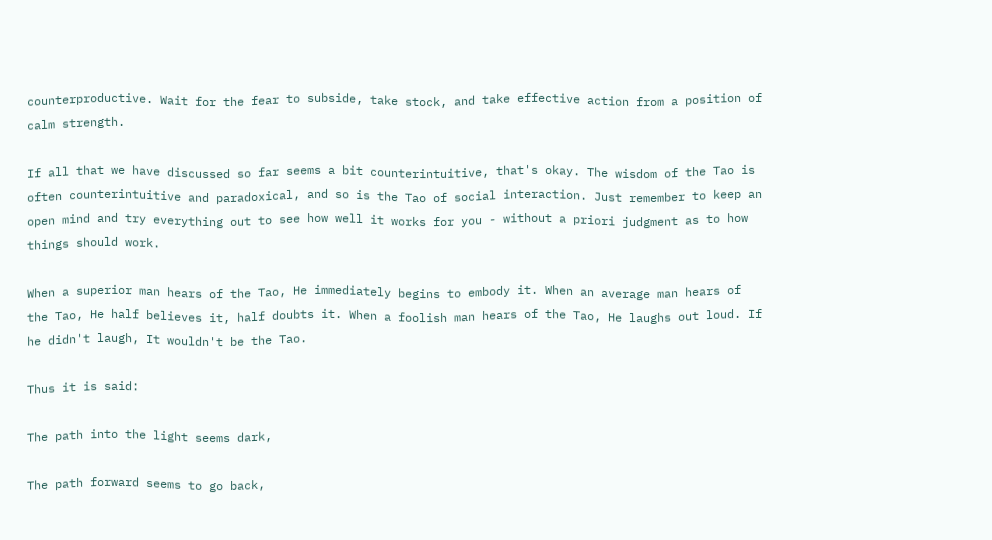counterproductive. Wait for the fear to subside, take stock, and take effective action from a position of calm strength.

If all that we have discussed so far seems a bit counterintuitive, that's okay. The wisdom of the Tao is often counterintuitive and paradoxical, and so is the Tao of social interaction. Just remember to keep an open mind and try everything out to see how well it works for you - without a priori judgment as to how things should work.

When a superior man hears of the Tao, He immediately begins to embody it. When an average man hears of the Tao, He half believes it, half doubts it. When a foolish man hears of the Tao, He laughs out loud. If he didn't laugh, It wouldn't be the Tao.

Thus it is said:

The path into the light seems dark,

The path forward seems to go back,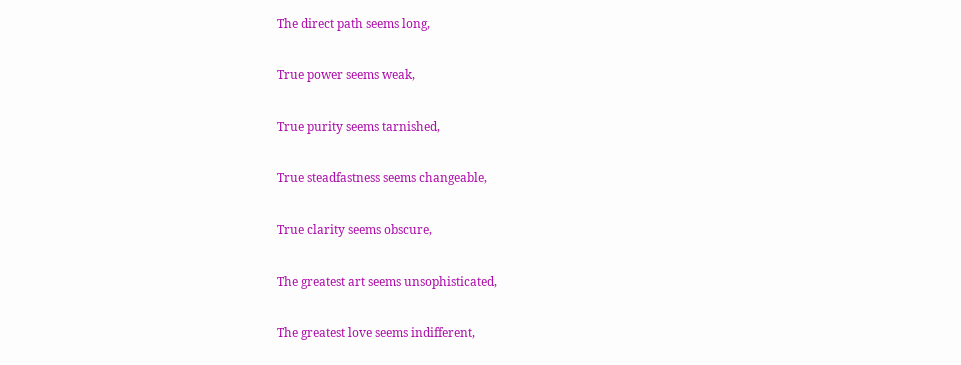The direct path seems long,

True power seems weak,

True purity seems tarnished,

True steadfastness seems changeable,

True clarity seems obscure,

The greatest art seems unsophisticated,

The greatest love seems indifferent,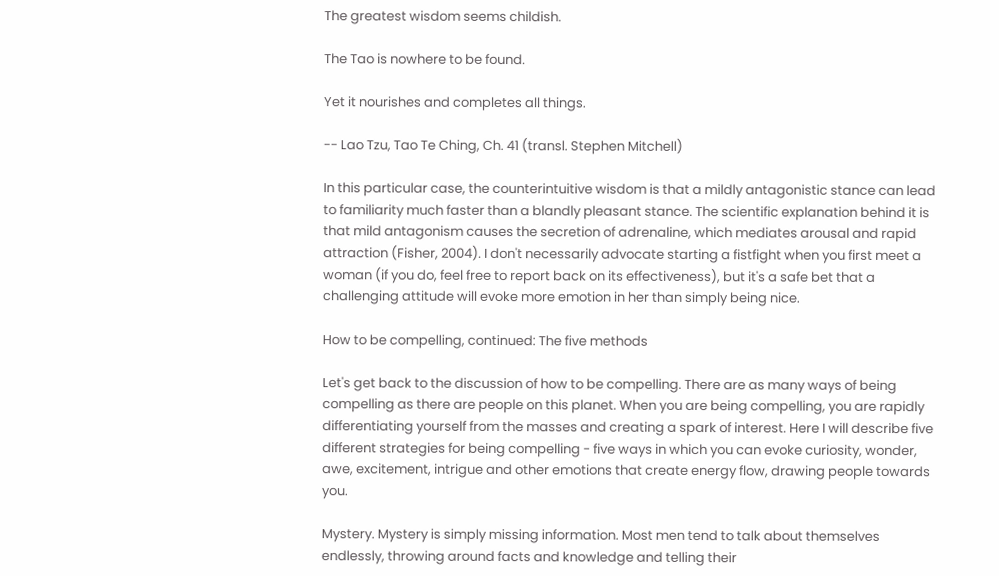The greatest wisdom seems childish.

The Tao is nowhere to be found.

Yet it nourishes and completes all things.

-- Lao Tzu, Tao Te Ching, Ch. 41 (transl. Stephen Mitchell)

In this particular case, the counterintuitive wisdom is that a mildly antagonistic stance can lead to familiarity much faster than a blandly pleasant stance. The scientific explanation behind it is that mild antagonism causes the secretion of adrenaline, which mediates arousal and rapid attraction (Fisher, 2004). I don't necessarily advocate starting a fistfight when you first meet a woman (if you do, feel free to report back on its effectiveness), but it's a safe bet that a challenging attitude will evoke more emotion in her than simply being nice.

How to be compelling, continued: The five methods

Let's get back to the discussion of how to be compelling. There are as many ways of being compelling as there are people on this planet. When you are being compelling, you are rapidly differentiating yourself from the masses and creating a spark of interest. Here I will describe five different strategies for being compelling - five ways in which you can evoke curiosity, wonder, awe, excitement, intrigue and other emotions that create energy flow, drawing people towards you.

Mystery. Mystery is simply missing information. Most men tend to talk about themselves endlessly, throwing around facts and knowledge and telling their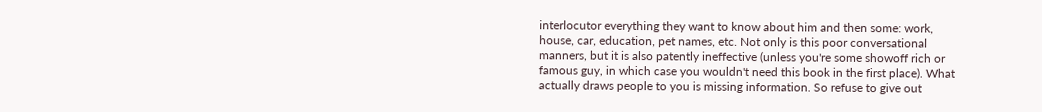interlocutor everything they want to know about him and then some: work, house, car, education, pet names, etc. Not only is this poor conversational manners, but it is also patently ineffective (unless you're some showoff rich or famous guy, in which case you wouldn't need this book in the first place). What actually draws people to you is missing information. So refuse to give out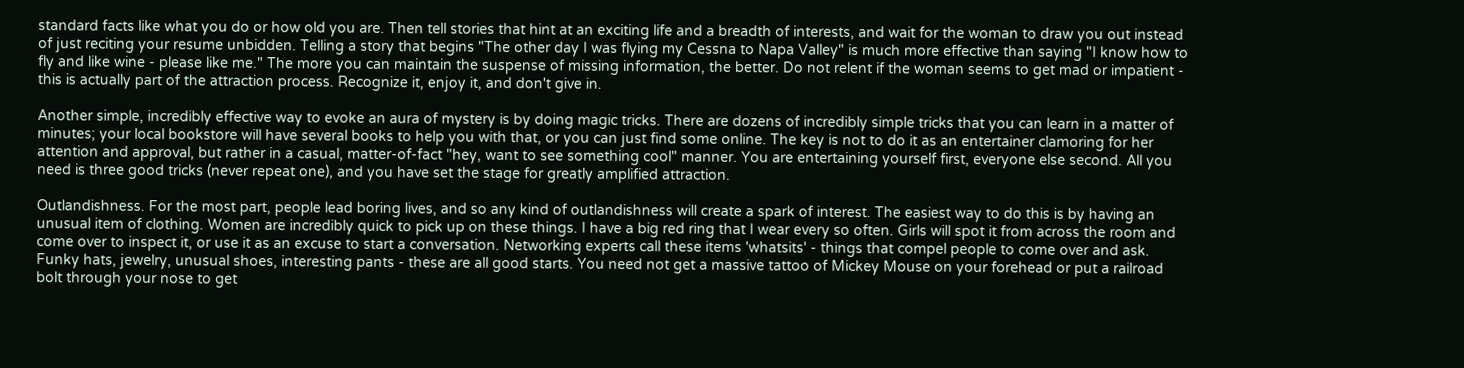standard facts like what you do or how old you are. Then tell stories that hint at an exciting life and a breadth of interests, and wait for the woman to draw you out instead of just reciting your resume unbidden. Telling a story that begins "The other day I was flying my Cessna to Napa Valley" is much more effective than saying "I know how to fly and like wine - please like me." The more you can maintain the suspense of missing information, the better. Do not relent if the woman seems to get mad or impatient - this is actually part of the attraction process. Recognize it, enjoy it, and don't give in.

Another simple, incredibly effective way to evoke an aura of mystery is by doing magic tricks. There are dozens of incredibly simple tricks that you can learn in a matter of minutes; your local bookstore will have several books to help you with that, or you can just find some online. The key is not to do it as an entertainer clamoring for her attention and approval, but rather in a casual, matter-of-fact "hey, want to see something cool" manner. You are entertaining yourself first, everyone else second. All you need is three good tricks (never repeat one), and you have set the stage for greatly amplified attraction.

Outlandishness. For the most part, people lead boring lives, and so any kind of outlandishness will create a spark of interest. The easiest way to do this is by having an unusual item of clothing. Women are incredibly quick to pick up on these things. I have a big red ring that I wear every so often. Girls will spot it from across the room and come over to inspect it, or use it as an excuse to start a conversation. Networking experts call these items 'whatsits' - things that compel people to come over and ask. Funky hats, jewelry, unusual shoes, interesting pants - these are all good starts. You need not get a massive tattoo of Mickey Mouse on your forehead or put a railroad bolt through your nose to get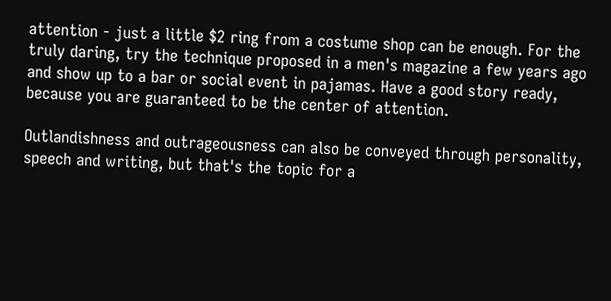attention - just a little $2 ring from a costume shop can be enough. For the truly daring, try the technique proposed in a men's magazine a few years ago and show up to a bar or social event in pajamas. Have a good story ready, because you are guaranteed to be the center of attention.

Outlandishness and outrageousness can also be conveyed through personality, speech and writing, but that's the topic for a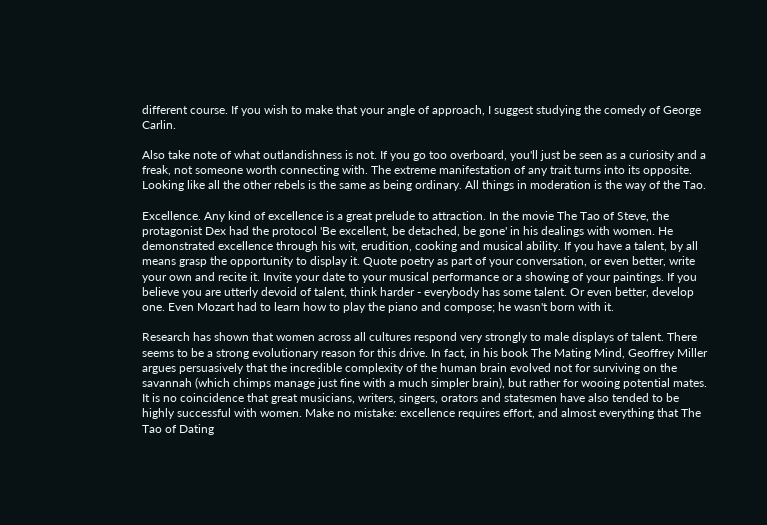different course. If you wish to make that your angle of approach, I suggest studying the comedy of George Carlin.

Also take note of what outlandishness is not. If you go too overboard, you'll just be seen as a curiosity and a freak, not someone worth connecting with. The extreme manifestation of any trait turns into its opposite. Looking like all the other rebels is the same as being ordinary. All things in moderation is the way of the Tao.

Excellence. Any kind of excellence is a great prelude to attraction. In the movie The Tao of Steve, the protagonist Dex had the protocol 'Be excellent, be detached, be gone' in his dealings with women. He demonstrated excellence through his wit, erudition, cooking and musical ability. If you have a talent, by all means grasp the opportunity to display it. Quote poetry as part of your conversation, or even better, write your own and recite it. Invite your date to your musical performance or a showing of your paintings. If you believe you are utterly devoid of talent, think harder - everybody has some talent. Or even better, develop one. Even Mozart had to learn how to play the piano and compose; he wasn't born with it.

Research has shown that women across all cultures respond very strongly to male displays of talent. There seems to be a strong evolutionary reason for this drive. In fact, in his book The Mating Mind, Geoffrey Miller argues persuasively that the incredible complexity of the human brain evolved not for surviving on the savannah (which chimps manage just fine with a much simpler brain), but rather for wooing potential mates. It is no coincidence that great musicians, writers, singers, orators and statesmen have also tended to be highly successful with women. Make no mistake: excellence requires effort, and almost everything that The Tao of Dating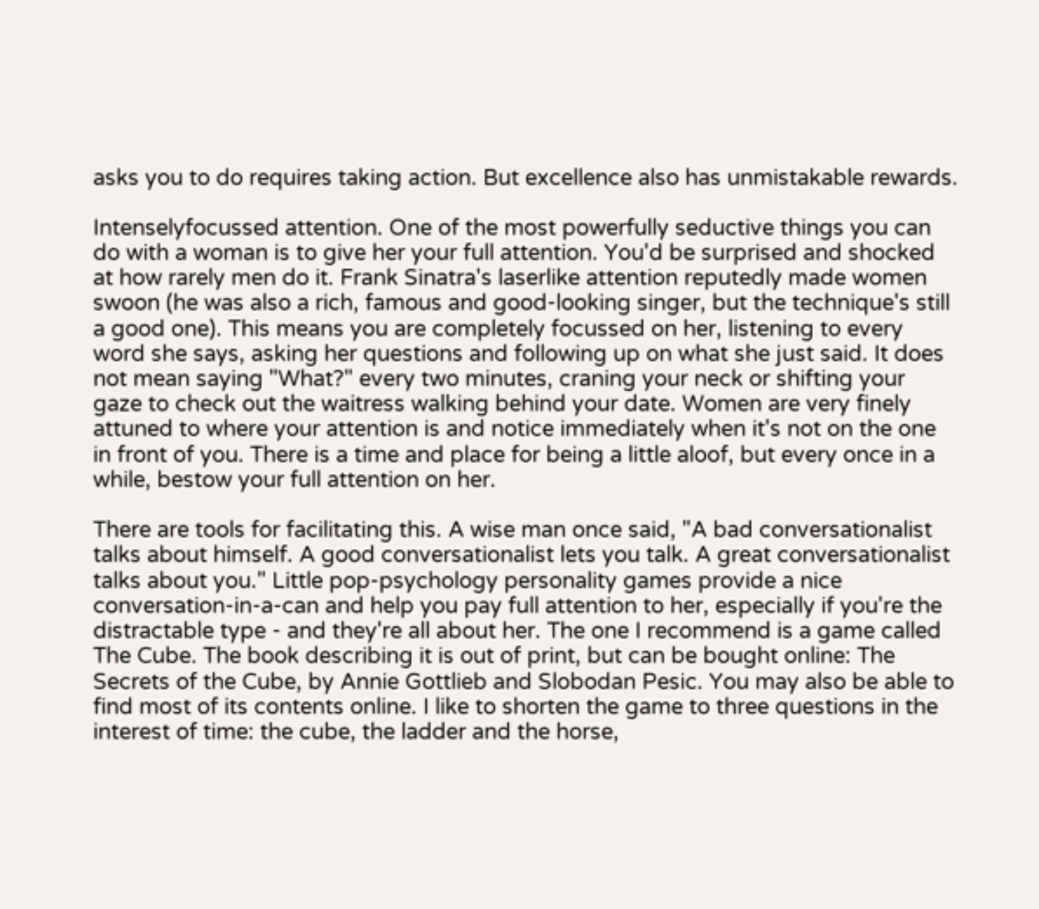asks you to do requires taking action. But excellence also has unmistakable rewards.

Intenselyfocussed attention. One of the most powerfully seductive things you can do with a woman is to give her your full attention. You'd be surprised and shocked at how rarely men do it. Frank Sinatra's laserlike attention reputedly made women swoon (he was also a rich, famous and good-looking singer, but the technique's still a good one). This means you are completely focussed on her, listening to every word she says, asking her questions and following up on what she just said. It does not mean saying "What?" every two minutes, craning your neck or shifting your gaze to check out the waitress walking behind your date. Women are very finely attuned to where your attention is and notice immediately when it's not on the one in front of you. There is a time and place for being a little aloof, but every once in a while, bestow your full attention on her.

There are tools for facilitating this. A wise man once said, "A bad conversationalist talks about himself. A good conversationalist lets you talk. A great conversationalist talks about you." Little pop-psychology personality games provide a nice conversation-in-a-can and help you pay full attention to her, especially if you're the distractable type - and they're all about her. The one I recommend is a game called The Cube. The book describing it is out of print, but can be bought online: The Secrets of the Cube, by Annie Gottlieb and Slobodan Pesic. You may also be able to find most of its contents online. I like to shorten the game to three questions in the interest of time: the cube, the ladder and the horse,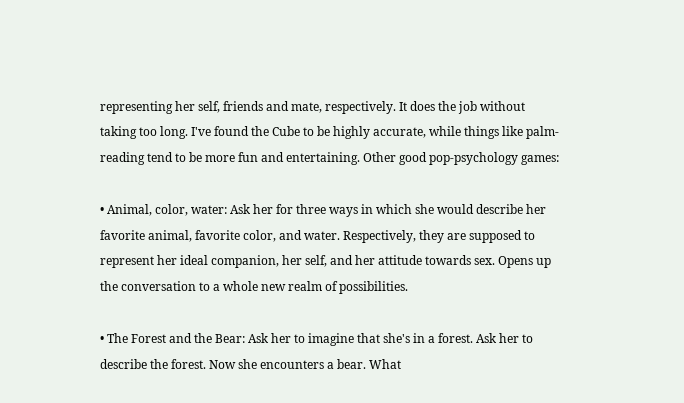representing her self, friends and mate, respectively. It does the job without taking too long. I've found the Cube to be highly accurate, while things like palm-reading tend to be more fun and entertaining. Other good pop-psychology games:

• Animal, color, water: Ask her for three ways in which she would describe her favorite animal, favorite color, and water. Respectively, they are supposed to represent her ideal companion, her self, and her attitude towards sex. Opens up the conversation to a whole new realm of possibilities.

• The Forest and the Bear: Ask her to imagine that she's in a forest. Ask her to describe the forest. Now she encounters a bear. What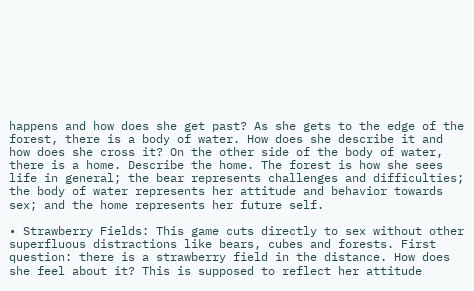happens and how does she get past? As she gets to the edge of the forest, there is a body of water. How does she describe it and how does she cross it? On the other side of the body of water, there is a home. Describe the home. The forest is how she sees life in general; the bear represents challenges and difficulties; the body of water represents her attitude and behavior towards sex; and the home represents her future self.

• Strawberry Fields: This game cuts directly to sex without other superfluous distractions like bears, cubes and forests. First question: there is a strawberry field in the distance. How does she feel about it? This is supposed to reflect her attitude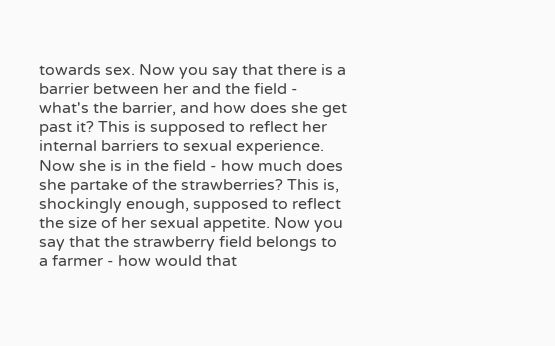towards sex. Now you say that there is a barrier between her and the field - what's the barrier, and how does she get past it? This is supposed to reflect her internal barriers to sexual experience. Now she is in the field - how much does she partake of the strawberries? This is, shockingly enough, supposed to reflect the size of her sexual appetite. Now you say that the strawberry field belongs to a farmer - how would that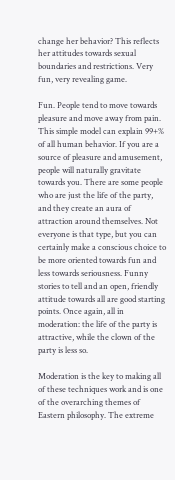change her behavior? This reflects her attitudes towards sexual boundaries and restrictions. Very fun, very revealing game.

Fun. People tend to move towards pleasure and move away from pain. This simple model can explain 99+% of all human behavior. If you are a source of pleasure and amusement, people will naturally gravitate towards you. There are some people who are just the life of the party, and they create an aura of attraction around themselves. Not everyone is that type, but you can certainly make a conscious choice to be more oriented towards fun and less towards seriousness. Funny stories to tell and an open, friendly attitude towards all are good starting points. Once again, all in moderation: the life of the party is attractive, while the clown of the party is less so.

Moderation is the key to making all of these techniques work and is one of the overarching themes of Eastern philosophy. The extreme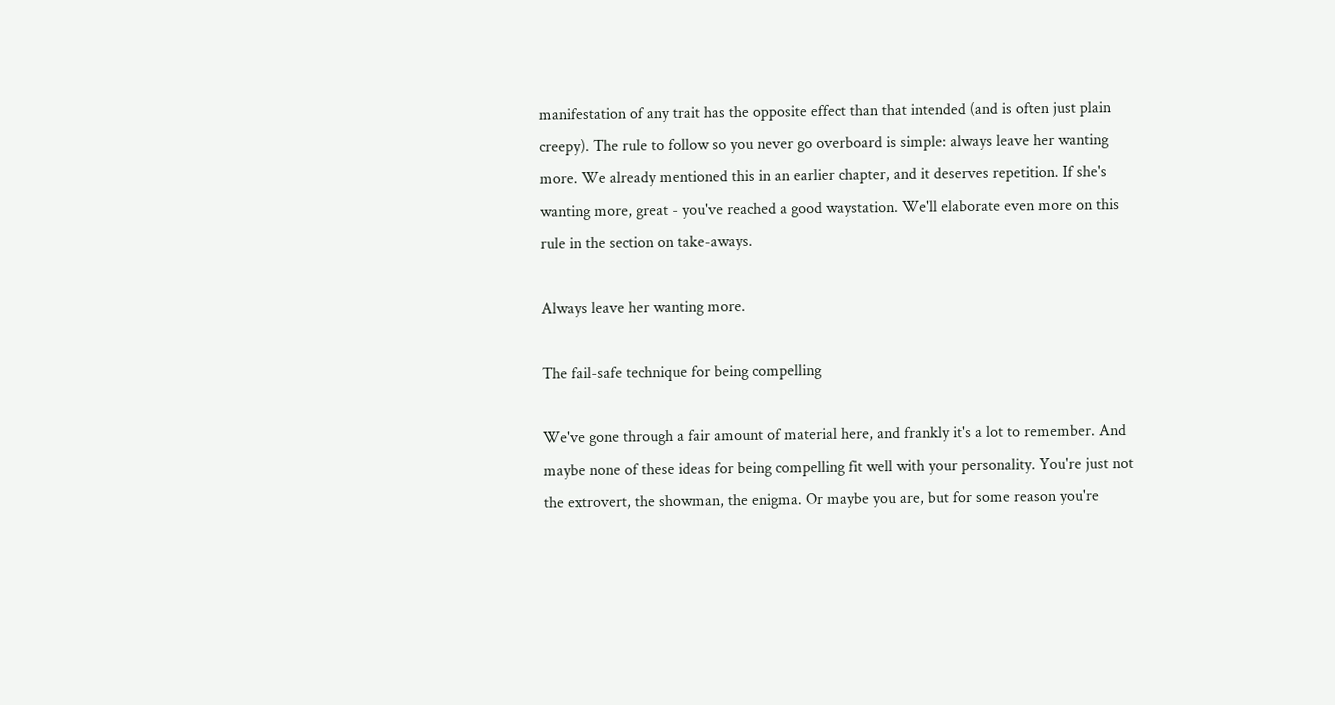manifestation of any trait has the opposite effect than that intended (and is often just plain creepy). The rule to follow so you never go overboard is simple: always leave her wanting more. We already mentioned this in an earlier chapter, and it deserves repetition. If she's wanting more, great - you've reached a good waystation. We'll elaborate even more on this rule in the section on take-aways.

Always leave her wanting more.

The fail-safe technique for being compelling

We've gone through a fair amount of material here, and frankly it's a lot to remember. And maybe none of these ideas for being compelling fit well with your personality. You're just not the extrovert, the showman, the enigma. Or maybe you are, but for some reason you're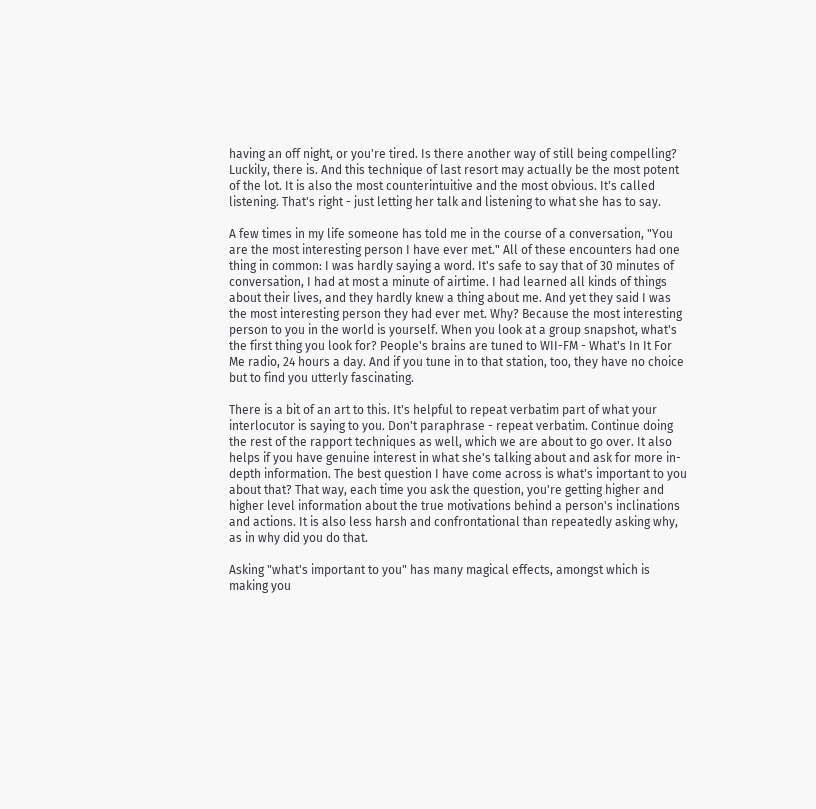having an off night, or you're tired. Is there another way of still being compelling? Luckily, there is. And this technique of last resort may actually be the most potent of the lot. It is also the most counterintuitive and the most obvious. It's called listening. That's right - just letting her talk and listening to what she has to say.

A few times in my life someone has told me in the course of a conversation, "You are the most interesting person I have ever met." All of these encounters had one thing in common: I was hardly saying a word. It's safe to say that of 30 minutes of conversation, I had at most a minute of airtime. I had learned all kinds of things about their lives, and they hardly knew a thing about me. And yet they said I was the most interesting person they had ever met. Why? Because the most interesting person to you in the world is yourself. When you look at a group snapshot, what's the first thing you look for? People's brains are tuned to WII-FM - What's In It For Me radio, 24 hours a day. And if you tune in to that station, too, they have no choice but to find you utterly fascinating.

There is a bit of an art to this. It's helpful to repeat verbatim part of what your interlocutor is saying to you. Don't paraphrase - repeat verbatim. Continue doing the rest of the rapport techniques as well, which we are about to go over. It also helps if you have genuine interest in what she's talking about and ask for more in-depth information. The best question I have come across is what's important to you about that? That way, each time you ask the question, you're getting higher and higher level information about the true motivations behind a person's inclinations and actions. It is also less harsh and confrontational than repeatedly asking why, as in why did you do that.

Asking "what's important to you" has many magical effects, amongst which is making you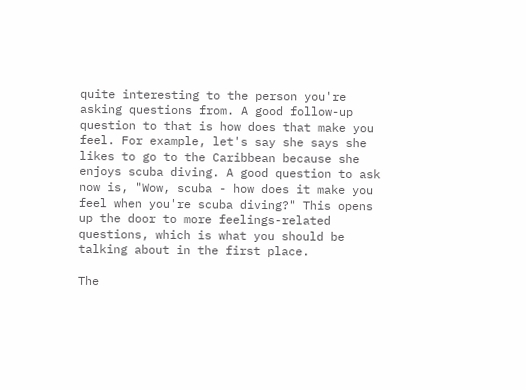quite interesting to the person you're asking questions from. A good follow-up question to that is how does that make you feel. For example, let's say she says she likes to go to the Caribbean because she enjoys scuba diving. A good question to ask now is, "Wow, scuba - how does it make you feel when you're scuba diving?" This opens up the door to more feelings-related questions, which is what you should be talking about in the first place.

The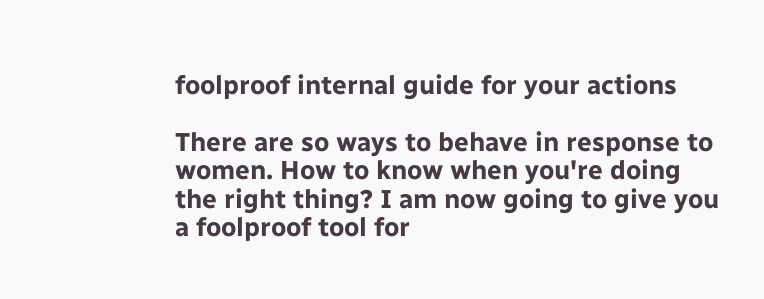foolproof internal guide for your actions

There are so ways to behave in response to women. How to know when you're doing the right thing? I am now going to give you a foolproof tool for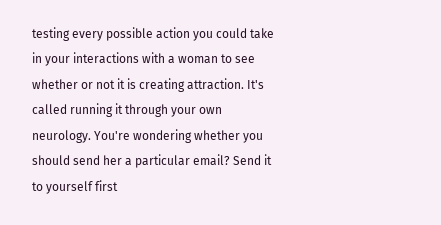testing every possible action you could take in your interactions with a woman to see whether or not it is creating attraction. It's called running it through your own neurology. You're wondering whether you should send her a particular email? Send it to yourself first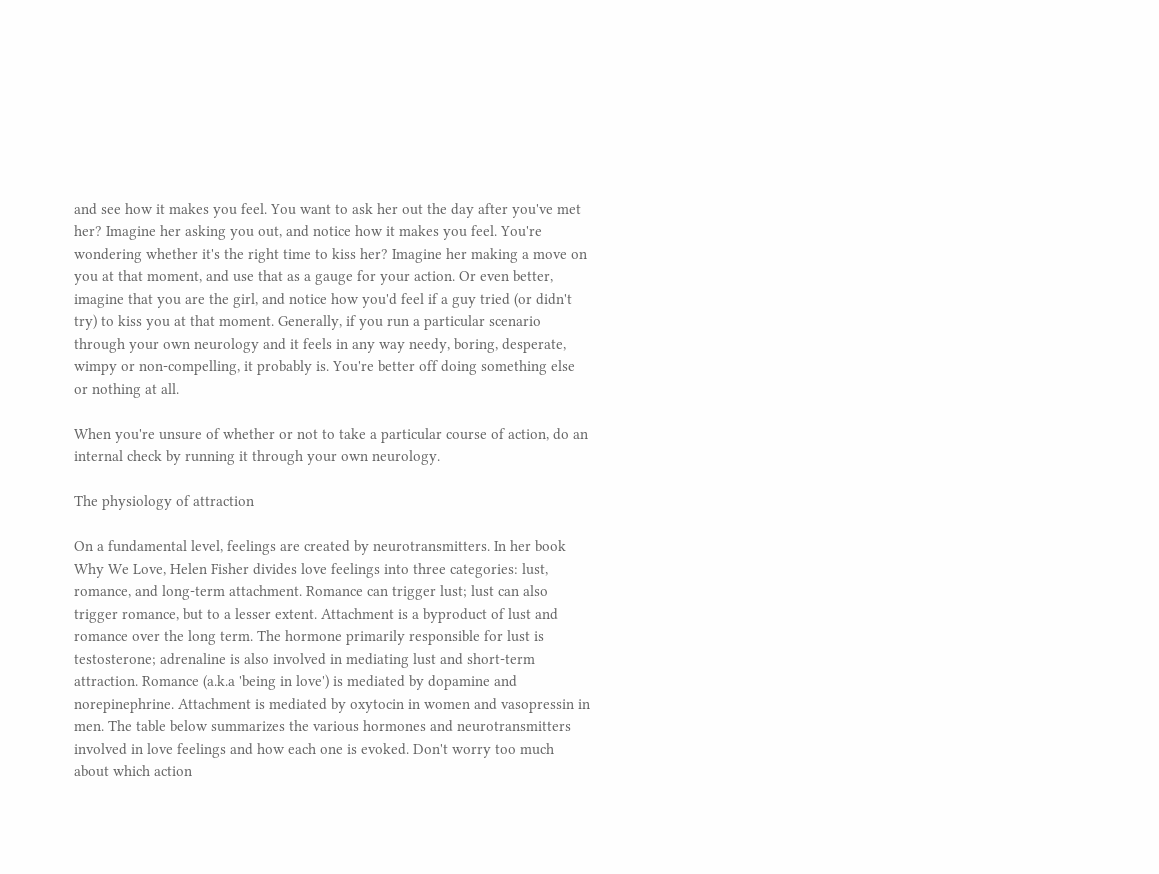and see how it makes you feel. You want to ask her out the day after you've met her? Imagine her asking you out, and notice how it makes you feel. You're wondering whether it's the right time to kiss her? Imagine her making a move on you at that moment, and use that as a gauge for your action. Or even better, imagine that you are the girl, and notice how you'd feel if a guy tried (or didn't try) to kiss you at that moment. Generally, if you run a particular scenario through your own neurology and it feels in any way needy, boring, desperate, wimpy or non-compelling, it probably is. You're better off doing something else or nothing at all.

When you're unsure of whether or not to take a particular course of action, do an internal check by running it through your own neurology.

The physiology of attraction

On a fundamental level, feelings are created by neurotransmitters. In her book Why We Love, Helen Fisher divides love feelings into three categories: lust, romance, and long-term attachment. Romance can trigger lust; lust can also trigger romance, but to a lesser extent. Attachment is a byproduct of lust and romance over the long term. The hormone primarily responsible for lust is testosterone; adrenaline is also involved in mediating lust and short-term attraction. Romance (a.k.a 'being in love') is mediated by dopamine and norepinephrine. Attachment is mediated by oxytocin in women and vasopressin in men. The table below summarizes the various hormones and neurotransmitters involved in love feelings and how each one is evoked. Don't worry too much about which action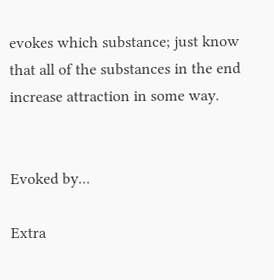evokes which substance; just know that all of the substances in the end increase attraction in some way.


Evoked by...

Extra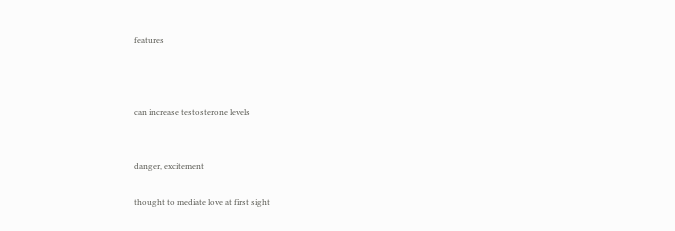features



can increase testosterone levels


danger, excitement

thought to mediate love at first sight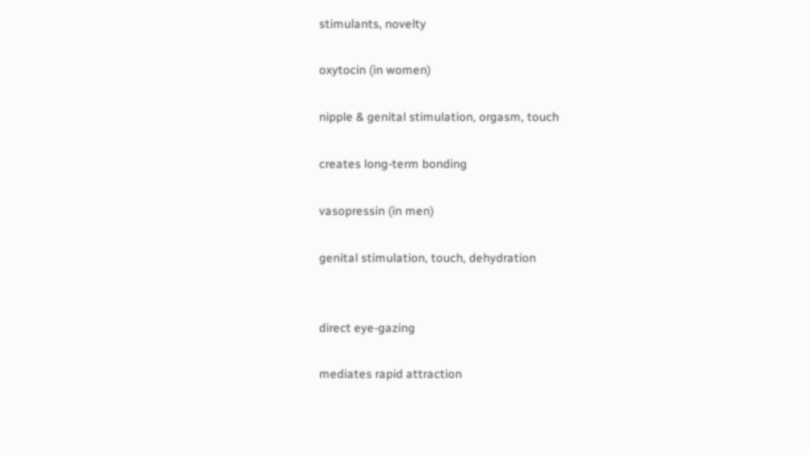stimulants, novelty

oxytocin (in women)

nipple & genital stimulation, orgasm, touch

creates long-term bonding

vasopressin (in men)

genital stimulation, touch, dehydration


direct eye-gazing

mediates rapid attraction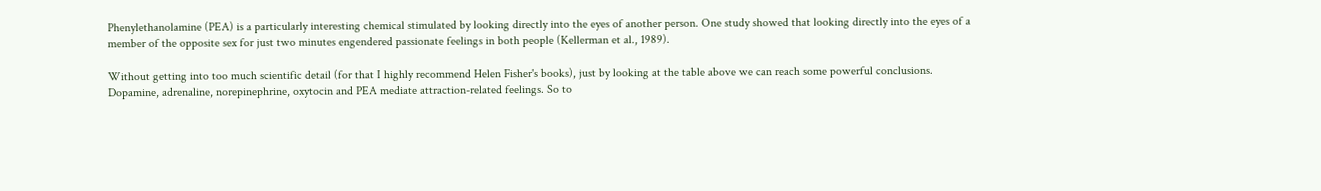Phenylethanolamine (PEA) is a particularly interesting chemical stimulated by looking directly into the eyes of another person. One study showed that looking directly into the eyes of a member of the opposite sex for just two minutes engendered passionate feelings in both people (Kellerman et al., 1989).

Without getting into too much scientific detail (for that I highly recommend Helen Fisher's books), just by looking at the table above we can reach some powerful conclusions. Dopamine, adrenaline, norepinephrine, oxytocin and PEA mediate attraction-related feelings. So to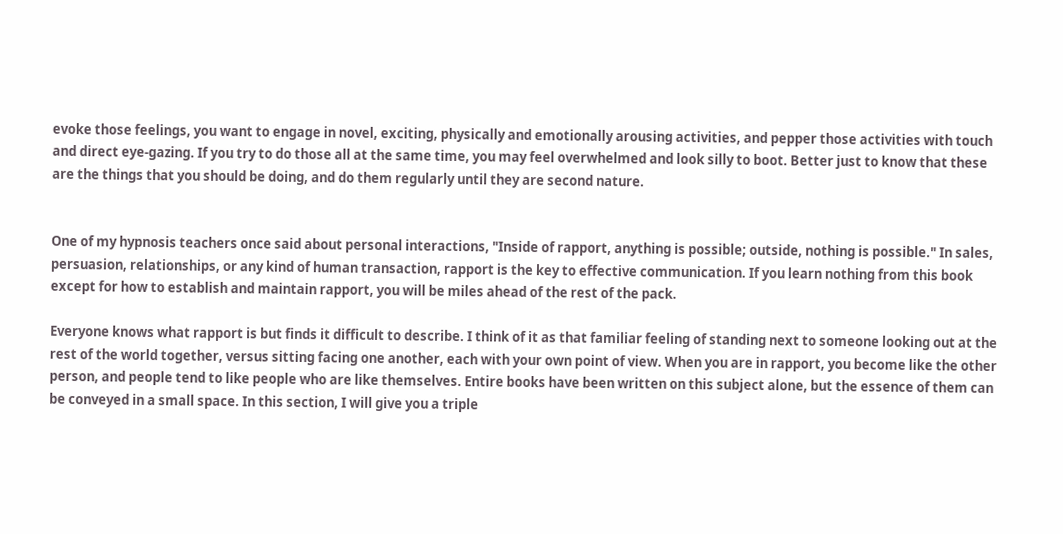evoke those feelings, you want to engage in novel, exciting, physically and emotionally arousing activities, and pepper those activities with touch and direct eye-gazing. If you try to do those all at the same time, you may feel overwhelmed and look silly to boot. Better just to know that these are the things that you should be doing, and do them regularly until they are second nature.


One of my hypnosis teachers once said about personal interactions, "Inside of rapport, anything is possible; outside, nothing is possible." In sales, persuasion, relationships, or any kind of human transaction, rapport is the key to effective communication. If you learn nothing from this book except for how to establish and maintain rapport, you will be miles ahead of the rest of the pack.

Everyone knows what rapport is but finds it difficult to describe. I think of it as that familiar feeling of standing next to someone looking out at the rest of the world together, versus sitting facing one another, each with your own point of view. When you are in rapport, you become like the other person, and people tend to like people who are like themselves. Entire books have been written on this subject alone, but the essence of them can be conveyed in a small space. In this section, I will give you a triple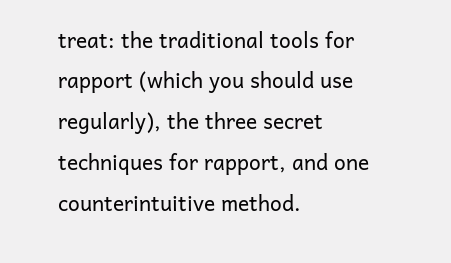treat: the traditional tools for rapport (which you should use regularly), the three secret techniques for rapport, and one counterintuitive method.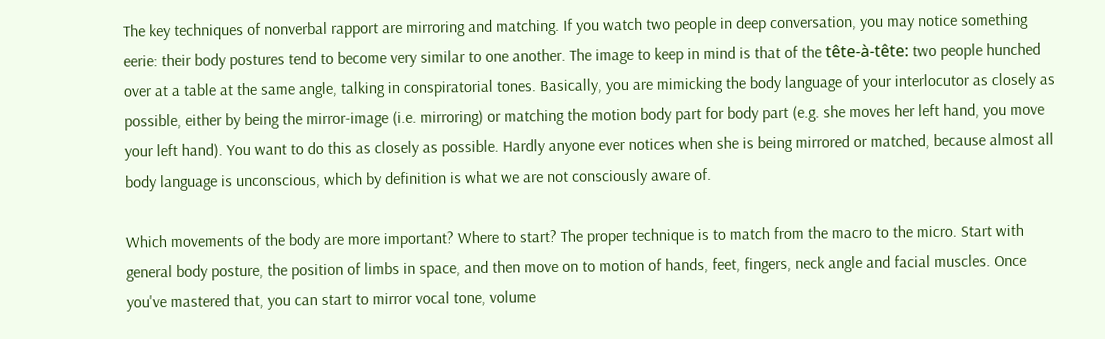The key techniques of nonverbal rapport are mirroring and matching. If you watch two people in deep conversation, you may notice something eerie: their body postures tend to become very similar to one another. The image to keep in mind is that of the tête-à-tête: two people hunched over at a table at the same angle, talking in conspiratorial tones. Basically, you are mimicking the body language of your interlocutor as closely as possible, either by being the mirror-image (i.e. mirroring) or matching the motion body part for body part (e.g. she moves her left hand, you move your left hand). You want to do this as closely as possible. Hardly anyone ever notices when she is being mirrored or matched, because almost all body language is unconscious, which by definition is what we are not consciously aware of.

Which movements of the body are more important? Where to start? The proper technique is to match from the macro to the micro. Start with general body posture, the position of limbs in space, and then move on to motion of hands, feet, fingers, neck angle and facial muscles. Once you've mastered that, you can start to mirror vocal tone, volume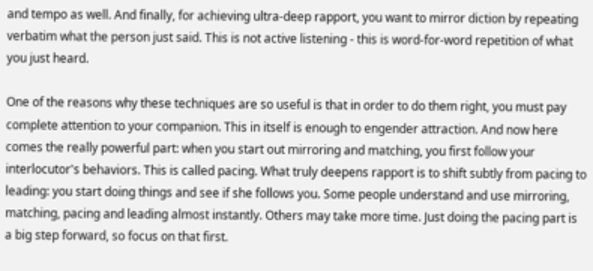and tempo as well. And finally, for achieving ultra-deep rapport, you want to mirror diction by repeating verbatim what the person just said. This is not active listening - this is word-for-word repetition of what you just heard.

One of the reasons why these techniques are so useful is that in order to do them right, you must pay complete attention to your companion. This in itself is enough to engender attraction. And now here comes the really powerful part: when you start out mirroring and matching, you first follow your interlocutor's behaviors. This is called pacing. What truly deepens rapport is to shift subtly from pacing to leading: you start doing things and see if she follows you. Some people understand and use mirroring, matching, pacing and leading almost instantly. Others may take more time. Just doing the pacing part is a big step forward, so focus on that first.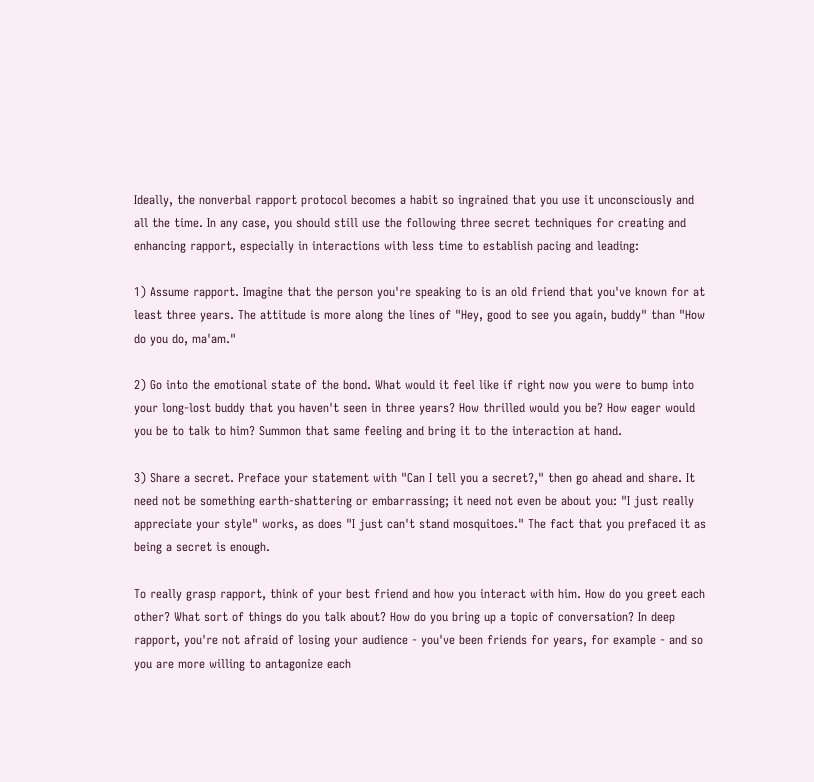Ideally, the nonverbal rapport protocol becomes a habit so ingrained that you use it unconsciously and all the time. In any case, you should still use the following three secret techniques for creating and enhancing rapport, especially in interactions with less time to establish pacing and leading:

1) Assume rapport. Imagine that the person you're speaking to is an old friend that you've known for at least three years. The attitude is more along the lines of "Hey, good to see you again, buddy" than "How do you do, ma'am."

2) Go into the emotional state of the bond. What would it feel like if right now you were to bump into your long-lost buddy that you haven't seen in three years? How thrilled would you be? How eager would you be to talk to him? Summon that same feeling and bring it to the interaction at hand.

3) Share a secret. Preface your statement with "Can I tell you a secret?," then go ahead and share. It need not be something earth-shattering or embarrassing; it need not even be about you: "I just really appreciate your style" works, as does "I just can't stand mosquitoes." The fact that you prefaced it as being a secret is enough.

To really grasp rapport, think of your best friend and how you interact with him. How do you greet each other? What sort of things do you talk about? How do you bring up a topic of conversation? In deep rapport, you're not afraid of losing your audience - you've been friends for years, for example - and so you are more willing to antagonize each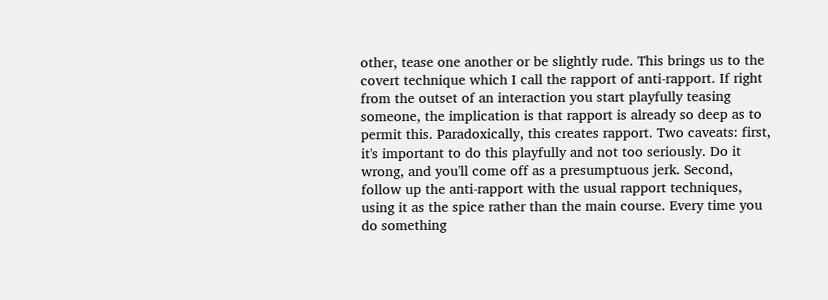other, tease one another or be slightly rude. This brings us to the covert technique which I call the rapport of anti-rapport. If right from the outset of an interaction you start playfully teasing someone, the implication is that rapport is already so deep as to permit this. Paradoxically, this creates rapport. Two caveats: first, it's important to do this playfully and not too seriously. Do it wrong, and you'll come off as a presumptuous jerk. Second, follow up the anti-rapport with the usual rapport techniques, using it as the spice rather than the main course. Every time you do something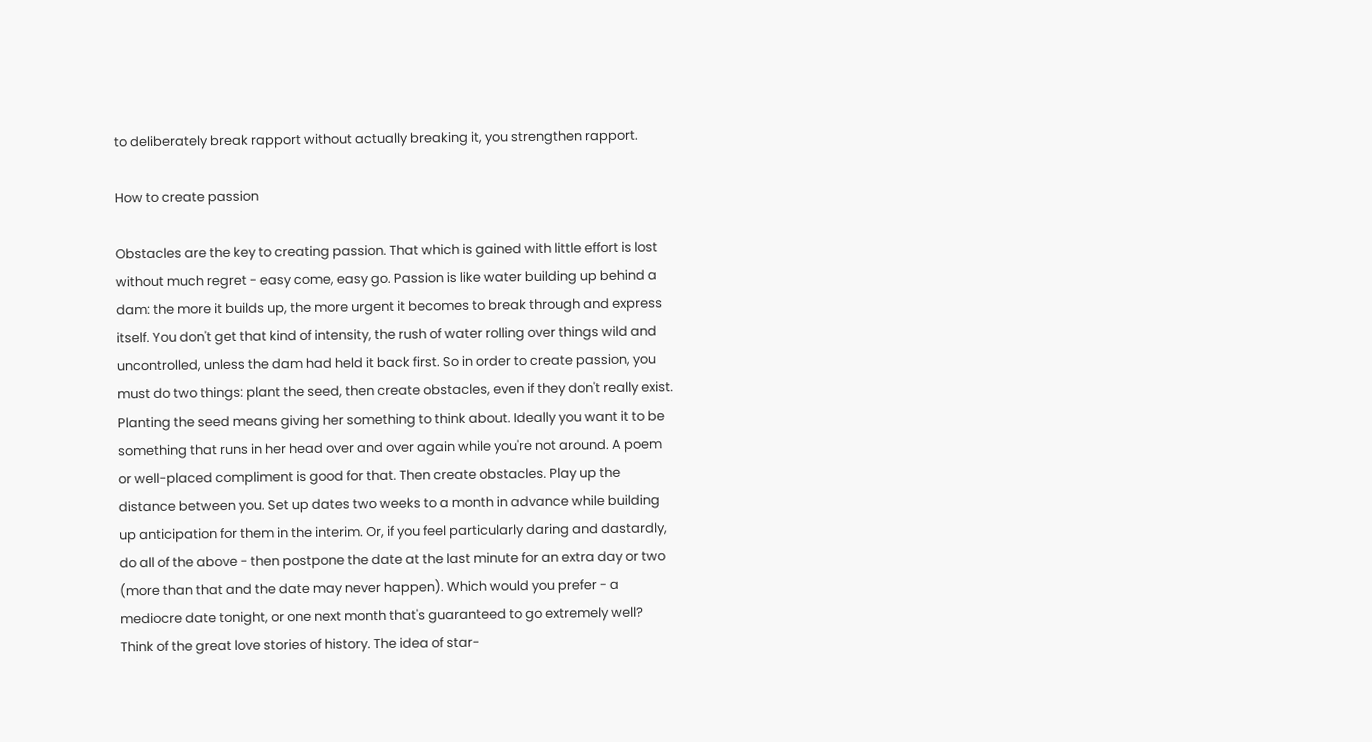to deliberately break rapport without actually breaking it, you strengthen rapport.

How to create passion

Obstacles are the key to creating passion. That which is gained with little effort is lost without much regret - easy come, easy go. Passion is like water building up behind a dam: the more it builds up, the more urgent it becomes to break through and express itself. You don't get that kind of intensity, the rush of water rolling over things wild and uncontrolled, unless the dam had held it back first. So in order to create passion, you must do two things: plant the seed, then create obstacles, even if they don't really exist. Planting the seed means giving her something to think about. Ideally you want it to be something that runs in her head over and over again while you're not around. A poem or well-placed compliment is good for that. Then create obstacles. Play up the distance between you. Set up dates two weeks to a month in advance while building up anticipation for them in the interim. Or, if you feel particularly daring and dastardly, do all of the above - then postpone the date at the last minute for an extra day or two (more than that and the date may never happen). Which would you prefer - a mediocre date tonight, or one next month that's guaranteed to go extremely well? Think of the great love stories of history. The idea of star-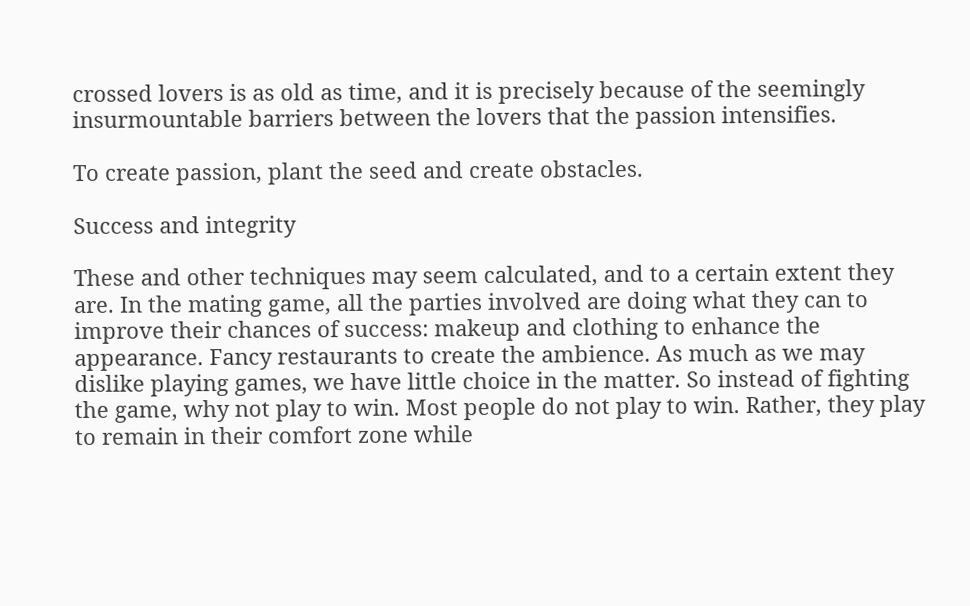crossed lovers is as old as time, and it is precisely because of the seemingly insurmountable barriers between the lovers that the passion intensifies.

To create passion, plant the seed and create obstacles.

Success and integrity

These and other techniques may seem calculated, and to a certain extent they are. In the mating game, all the parties involved are doing what they can to improve their chances of success: makeup and clothing to enhance the appearance. Fancy restaurants to create the ambience. As much as we may dislike playing games, we have little choice in the matter. So instead of fighting the game, why not play to win. Most people do not play to win. Rather, they play to remain in their comfort zone while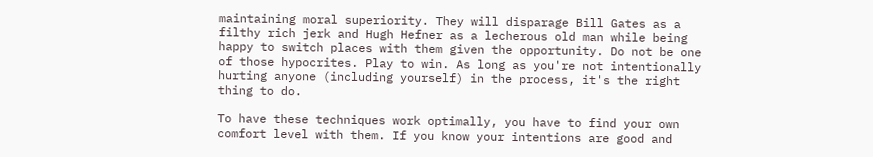maintaining moral superiority. They will disparage Bill Gates as a filthy rich jerk and Hugh Hefner as a lecherous old man while being happy to switch places with them given the opportunity. Do not be one of those hypocrites. Play to win. As long as you're not intentionally hurting anyone (including yourself) in the process, it's the right thing to do.

To have these techniques work optimally, you have to find your own comfort level with them. If you know your intentions are good and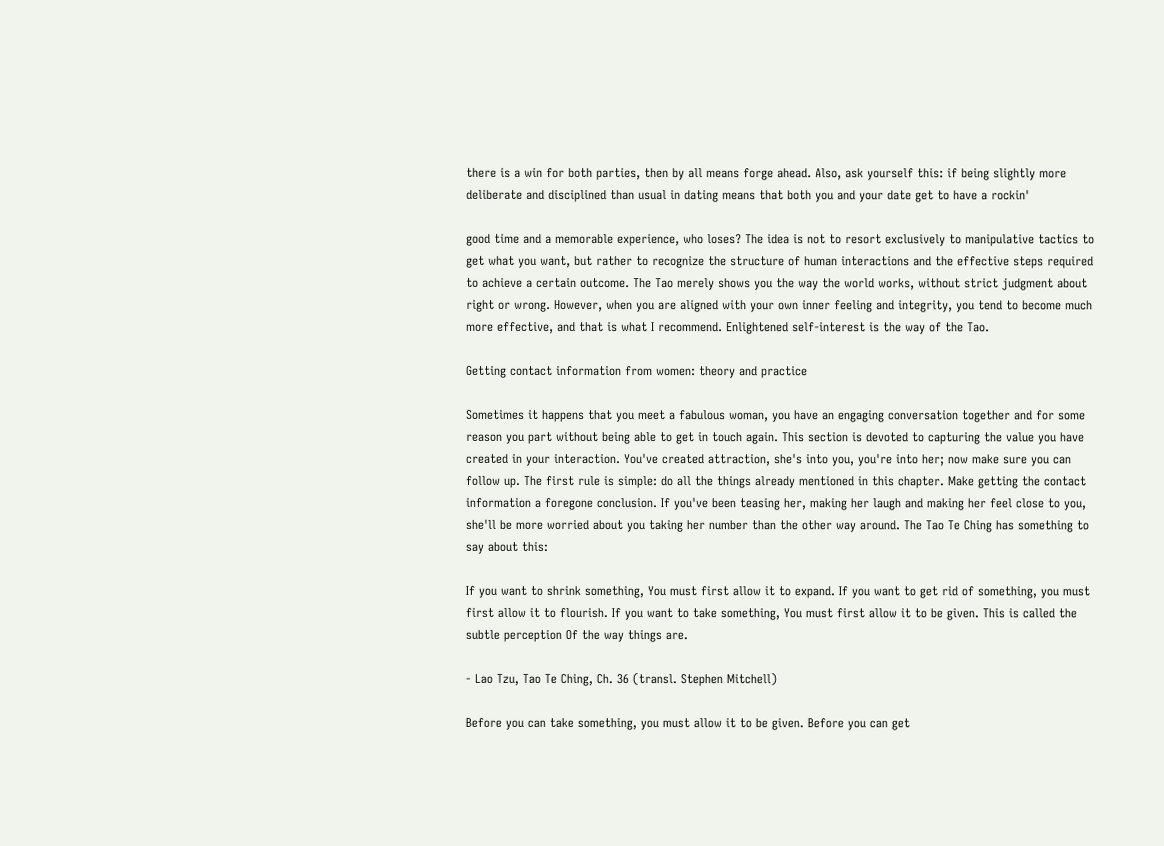there is a win for both parties, then by all means forge ahead. Also, ask yourself this: if being slightly more deliberate and disciplined than usual in dating means that both you and your date get to have a rockin'

good time and a memorable experience, who loses? The idea is not to resort exclusively to manipulative tactics to get what you want, but rather to recognize the structure of human interactions and the effective steps required to achieve a certain outcome. The Tao merely shows you the way the world works, without strict judgment about right or wrong. However, when you are aligned with your own inner feeling and integrity, you tend to become much more effective, and that is what I recommend. Enlightened self-interest is the way of the Tao.

Getting contact information from women: theory and practice

Sometimes it happens that you meet a fabulous woman, you have an engaging conversation together and for some reason you part without being able to get in touch again. This section is devoted to capturing the value you have created in your interaction. You've created attraction, she's into you, you're into her; now make sure you can follow up. The first rule is simple: do all the things already mentioned in this chapter. Make getting the contact information a foregone conclusion. If you've been teasing her, making her laugh and making her feel close to you, she'll be more worried about you taking her number than the other way around. The Tao Te Ching has something to say about this:

If you want to shrink something, You must first allow it to expand. If you want to get rid of something, you must first allow it to flourish. If you want to take something, You must first allow it to be given. This is called the subtle perception Of the way things are.

- Lao Tzu, Tao Te Ching, Ch. 36 (transl. Stephen Mitchell)

Before you can take something, you must allow it to be given. Before you can get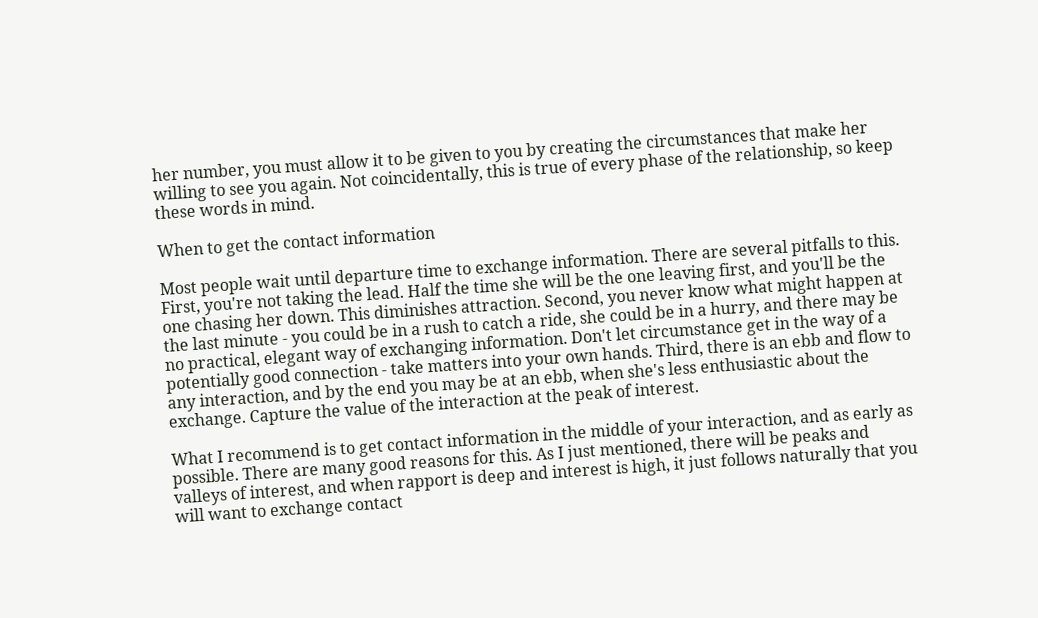her number, you must allow it to be given to you by creating the circumstances that make her willing to see you again. Not coincidentally, this is true of every phase of the relationship, so keep these words in mind.

When to get the contact information

Most people wait until departure time to exchange information. There are several pitfalls to this. First, you're not taking the lead. Half the time she will be the one leaving first, and you'll be the one chasing her down. This diminishes attraction. Second, you never know what might happen at the last minute - you could be in a rush to catch a ride, she could be in a hurry, and there may be no practical, elegant way of exchanging information. Don't let circumstance get in the way of a potentially good connection - take matters into your own hands. Third, there is an ebb and flow to any interaction, and by the end you may be at an ebb, when she's less enthusiastic about the exchange. Capture the value of the interaction at the peak of interest.

What I recommend is to get contact information in the middle of your interaction, and as early as possible. There are many good reasons for this. As I just mentioned, there will be peaks and valleys of interest, and when rapport is deep and interest is high, it just follows naturally that you will want to exchange contact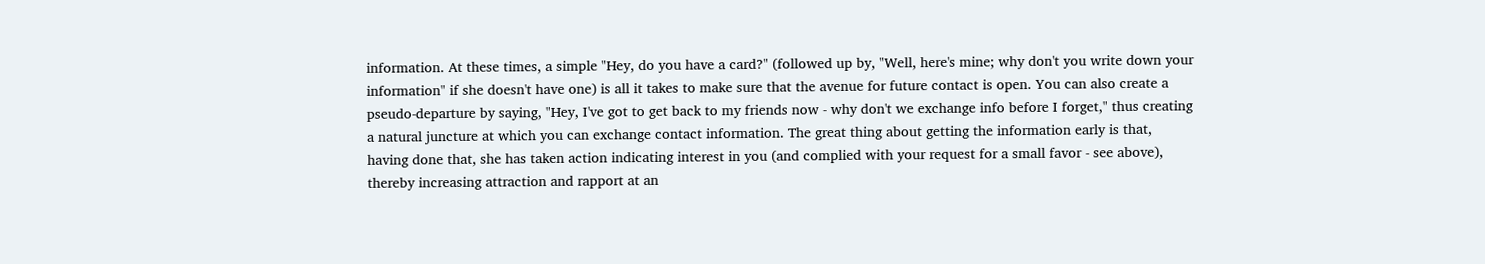information. At these times, a simple "Hey, do you have a card?" (followed up by, "Well, here's mine; why don't you write down your information" if she doesn't have one) is all it takes to make sure that the avenue for future contact is open. You can also create a pseudo-departure by saying, "Hey, I've got to get back to my friends now - why don't we exchange info before I forget," thus creating a natural juncture at which you can exchange contact information. The great thing about getting the information early is that, having done that, she has taken action indicating interest in you (and complied with your request for a small favor - see above), thereby increasing attraction and rapport at an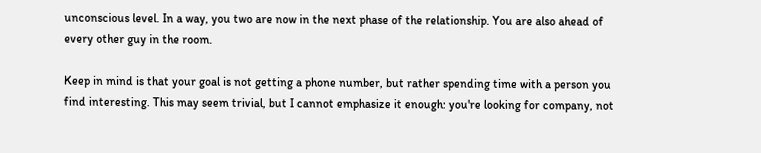unconscious level. In a way, you two are now in the next phase of the relationship. You are also ahead of every other guy in the room.

Keep in mind is that your goal is not getting a phone number, but rather spending time with a person you find interesting. This may seem trivial, but I cannot emphasize it enough: you're looking for company, not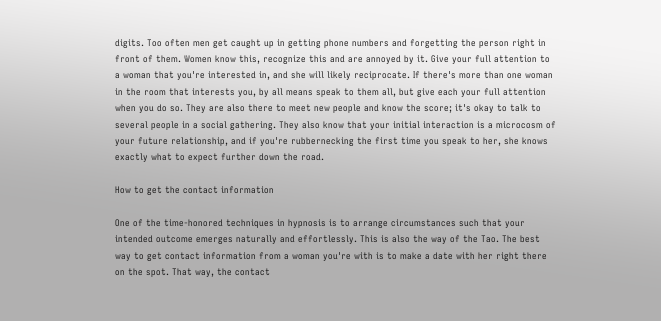digits. Too often men get caught up in getting phone numbers and forgetting the person right in front of them. Women know this, recognize this and are annoyed by it. Give your full attention to a woman that you're interested in, and she will likely reciprocate. If there's more than one woman in the room that interests you, by all means speak to them all, but give each your full attention when you do so. They are also there to meet new people and know the score; it's okay to talk to several people in a social gathering. They also know that your initial interaction is a microcosm of your future relationship, and if you're rubbernecking the first time you speak to her, she knows exactly what to expect further down the road.

How to get the contact information

One of the time-honored techniques in hypnosis is to arrange circumstances such that your intended outcome emerges naturally and effortlessly. This is also the way of the Tao. The best way to get contact information from a woman you're with is to make a date with her right there on the spot. That way, the contact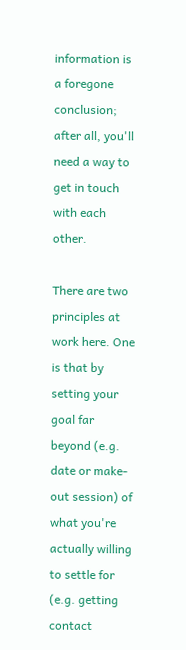information is a foregone conclusion; after all, you'll need a way to get in touch with each other.

There are two principles at work here. One is that by setting your goal far beyond (e.g. date or make-out session) of what you're actually willing to settle for (e.g. getting contact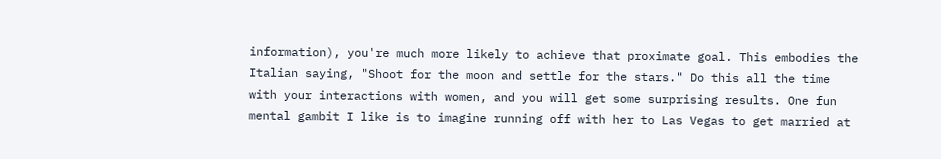information), you're much more likely to achieve that proximate goal. This embodies the Italian saying, "Shoot for the moon and settle for the stars." Do this all the time with your interactions with women, and you will get some surprising results. One fun mental gambit I like is to imagine running off with her to Las Vegas to get married at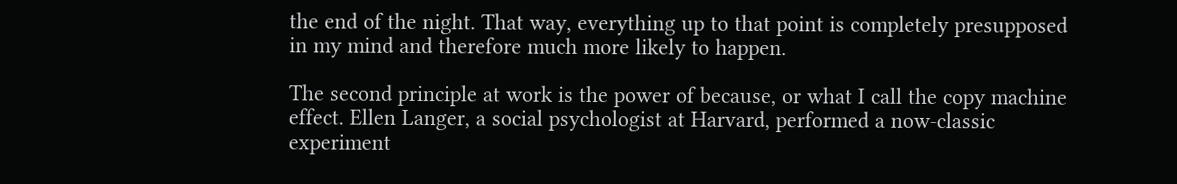the end of the night. That way, everything up to that point is completely presupposed in my mind and therefore much more likely to happen.

The second principle at work is the power of because, or what I call the copy machine effect. Ellen Langer, a social psychologist at Harvard, performed a now-classic experiment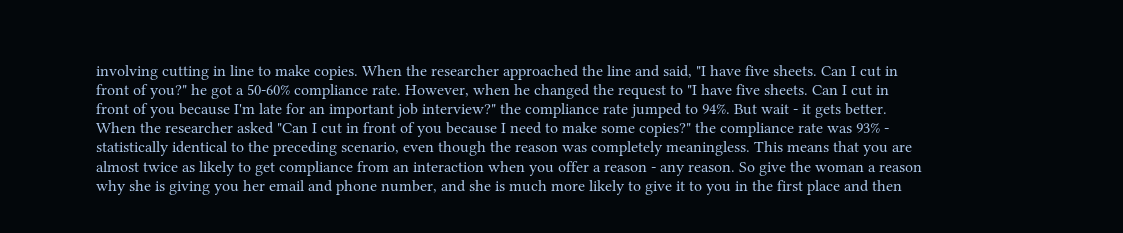involving cutting in line to make copies. When the researcher approached the line and said, "I have five sheets. Can I cut in front of you?" he got a 50-60% compliance rate. However, when he changed the request to "I have five sheets. Can I cut in front of you because I'm late for an important job interview?" the compliance rate jumped to 94%. But wait - it gets better. When the researcher asked "Can I cut in front of you because I need to make some copies?" the compliance rate was 93% - statistically identical to the preceding scenario, even though the reason was completely meaningless. This means that you are almost twice as likely to get compliance from an interaction when you offer a reason - any reason. So give the woman a reason why she is giving you her email and phone number, and she is much more likely to give it to you in the first place and then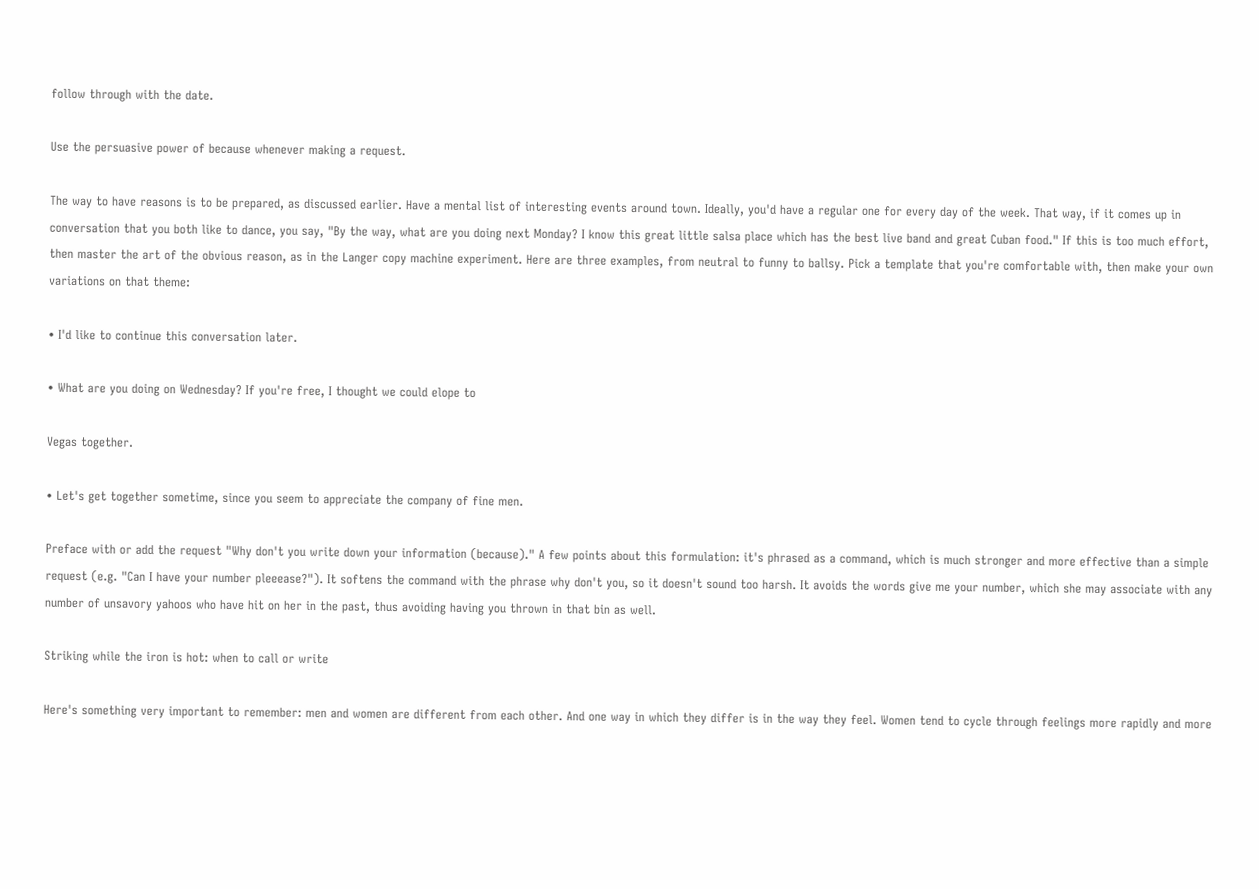follow through with the date.

Use the persuasive power of because whenever making a request.

The way to have reasons is to be prepared, as discussed earlier. Have a mental list of interesting events around town. Ideally, you'd have a regular one for every day of the week. That way, if it comes up in conversation that you both like to dance, you say, "By the way, what are you doing next Monday? I know this great little salsa place which has the best live band and great Cuban food." If this is too much effort, then master the art of the obvious reason, as in the Langer copy machine experiment. Here are three examples, from neutral to funny to ballsy. Pick a template that you're comfortable with, then make your own variations on that theme:

• I'd like to continue this conversation later.

• What are you doing on Wednesday? If you're free, I thought we could elope to

Vegas together.

• Let's get together sometime, since you seem to appreciate the company of fine men.

Preface with or add the request "Why don't you write down your information (because)." A few points about this formulation: it's phrased as a command, which is much stronger and more effective than a simple request (e.g. "Can I have your number pleeease?"). It softens the command with the phrase why don't you, so it doesn't sound too harsh. It avoids the words give me your number, which she may associate with any number of unsavory yahoos who have hit on her in the past, thus avoiding having you thrown in that bin as well.

Striking while the iron is hot: when to call or write

Here's something very important to remember: men and women are different from each other. And one way in which they differ is in the way they feel. Women tend to cycle through feelings more rapidly and more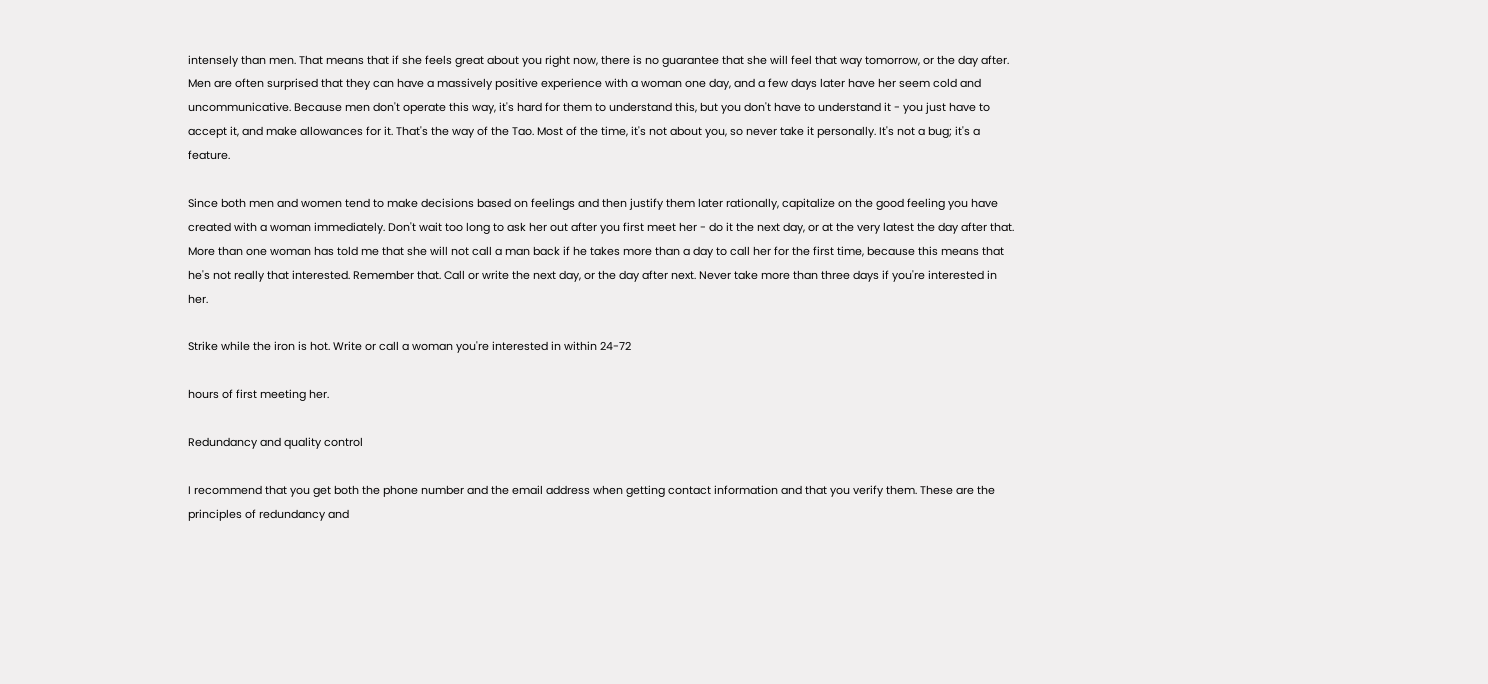intensely than men. That means that if she feels great about you right now, there is no guarantee that she will feel that way tomorrow, or the day after. Men are often surprised that they can have a massively positive experience with a woman one day, and a few days later have her seem cold and uncommunicative. Because men don't operate this way, it's hard for them to understand this, but you don't have to understand it - you just have to accept it, and make allowances for it. That's the way of the Tao. Most of the time, it's not about you, so never take it personally. It's not a bug; it's a feature.

Since both men and women tend to make decisions based on feelings and then justify them later rationally, capitalize on the good feeling you have created with a woman immediately. Don't wait too long to ask her out after you first meet her - do it the next day, or at the very latest the day after that. More than one woman has told me that she will not call a man back if he takes more than a day to call her for the first time, because this means that he's not really that interested. Remember that. Call or write the next day, or the day after next. Never take more than three days if you're interested in her.

Strike while the iron is hot. Write or call a woman you're interested in within 24-72

hours of first meeting her.

Redundancy and quality control

I recommend that you get both the phone number and the email address when getting contact information and that you verify them. These are the principles of redundancy and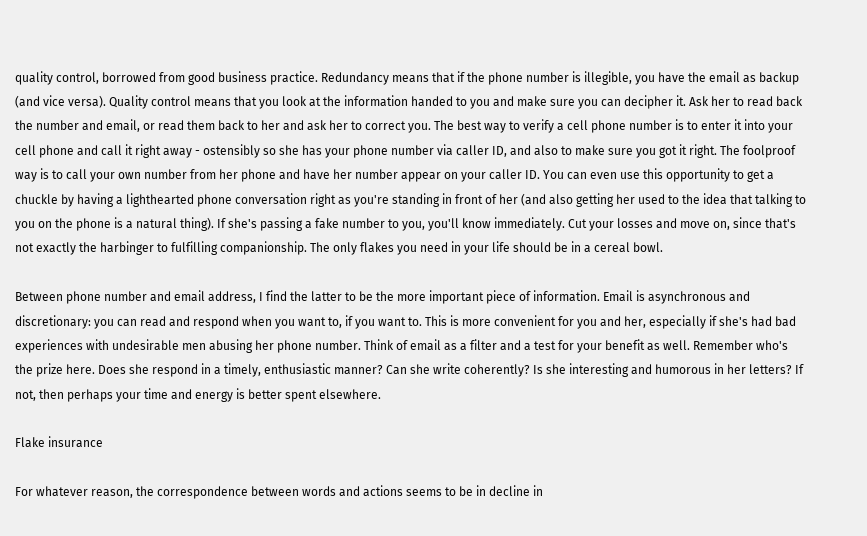quality control, borrowed from good business practice. Redundancy means that if the phone number is illegible, you have the email as backup (and vice versa). Quality control means that you look at the information handed to you and make sure you can decipher it. Ask her to read back the number and email, or read them back to her and ask her to correct you. The best way to verify a cell phone number is to enter it into your cell phone and call it right away - ostensibly so she has your phone number via caller ID, and also to make sure you got it right. The foolproof way is to call your own number from her phone and have her number appear on your caller ID. You can even use this opportunity to get a chuckle by having a lighthearted phone conversation right as you're standing in front of her (and also getting her used to the idea that talking to you on the phone is a natural thing). If she's passing a fake number to you, you'll know immediately. Cut your losses and move on, since that's not exactly the harbinger to fulfilling companionship. The only flakes you need in your life should be in a cereal bowl.

Between phone number and email address, I find the latter to be the more important piece of information. Email is asynchronous and discretionary: you can read and respond when you want to, if you want to. This is more convenient for you and her, especially if she's had bad experiences with undesirable men abusing her phone number. Think of email as a filter and a test for your benefit as well. Remember who's the prize here. Does she respond in a timely, enthusiastic manner? Can she write coherently? Is she interesting and humorous in her letters? If not, then perhaps your time and energy is better spent elsewhere.

Flake insurance

For whatever reason, the correspondence between words and actions seems to be in decline in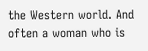the Western world. And often a woman who is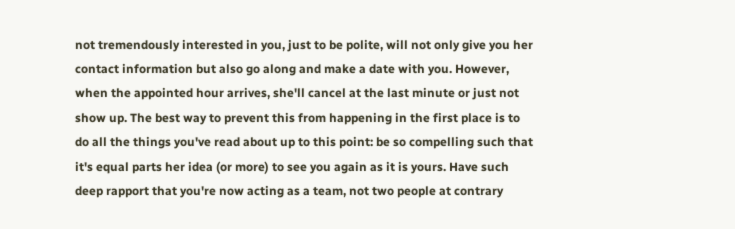not tremendously interested in you, just to be polite, will not only give you her contact information but also go along and make a date with you. However, when the appointed hour arrives, she'll cancel at the last minute or just not show up. The best way to prevent this from happening in the first place is to do all the things you've read about up to this point: be so compelling such that it's equal parts her idea (or more) to see you again as it is yours. Have such deep rapport that you're now acting as a team, not two people at contrary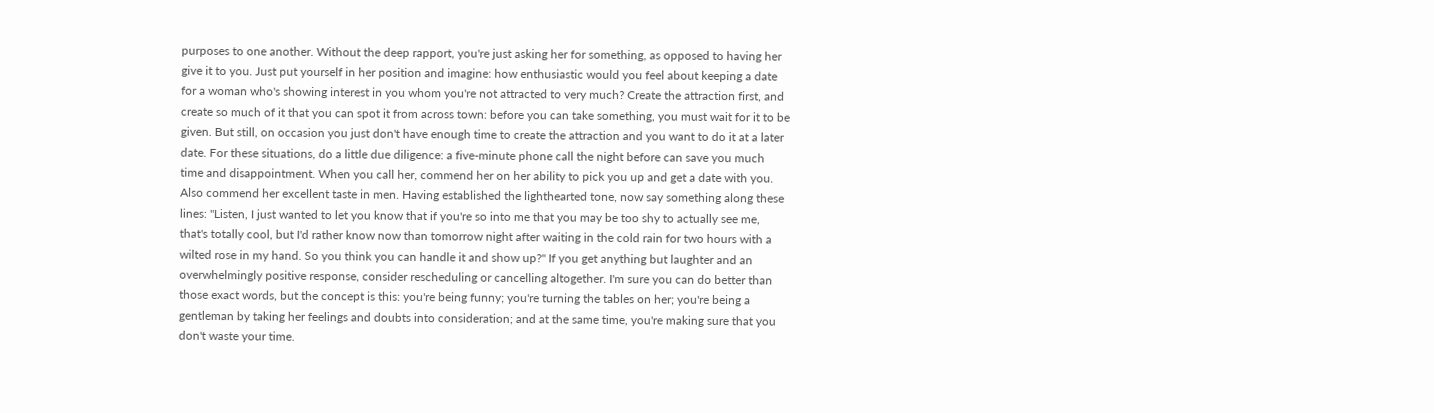purposes to one another. Without the deep rapport, you're just asking her for something, as opposed to having her give it to you. Just put yourself in her position and imagine: how enthusiastic would you feel about keeping a date for a woman who's showing interest in you whom you're not attracted to very much? Create the attraction first, and create so much of it that you can spot it from across town: before you can take something, you must wait for it to be given. But still, on occasion you just don't have enough time to create the attraction and you want to do it at a later date. For these situations, do a little due diligence: a five-minute phone call the night before can save you much time and disappointment. When you call her, commend her on her ability to pick you up and get a date with you. Also commend her excellent taste in men. Having established the lighthearted tone, now say something along these lines: "Listen, I just wanted to let you know that if you're so into me that you may be too shy to actually see me, that's totally cool, but I'd rather know now than tomorrow night after waiting in the cold rain for two hours with a wilted rose in my hand. So you think you can handle it and show up?" If you get anything but laughter and an overwhelmingly positive response, consider rescheduling or cancelling altogether. I'm sure you can do better than those exact words, but the concept is this: you're being funny; you're turning the tables on her; you're being a gentleman by taking her feelings and doubts into consideration; and at the same time, you're making sure that you don't waste your time.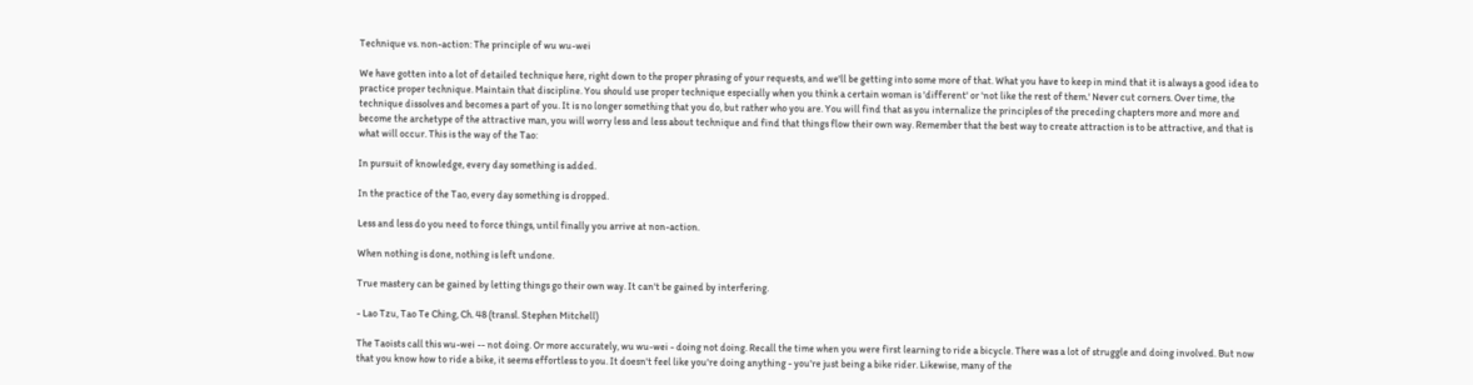Technique vs. non-action: The principle of wu wu-wei

We have gotten into a lot of detailed technique here, right down to the proper phrasing of your requests, and we'll be getting into some more of that. What you have to keep in mind that it is always a good idea to practice proper technique. Maintain that discipline. You should use proper technique especially when you think a certain woman is 'different' or 'not like the rest of them.' Never cut corners. Over time, the technique dissolves and becomes a part of you. It is no longer something that you do, but rather who you are. You will find that as you internalize the principles of the preceding chapters more and more and become the archetype of the attractive man, you will worry less and less about technique and find that things flow their own way. Remember that the best way to create attraction is to be attractive, and that is what will occur. This is the way of the Tao:

In pursuit of knowledge, every day something is added.

In the practice of the Tao, every day something is dropped.

Less and less do you need to force things, until finally you arrive at non-action.

When nothing is done, nothing is left undone.

True mastery can be gained by letting things go their own way. It can't be gained by interfering.

- Lao Tzu, Tao Te Ching, Ch. 48 (transl. Stephen Mitchell)

The Taoists call this wu-wei -- not doing. Or more accurately, wu wu-wei - doing not doing. Recall the time when you were first learning to ride a bicycle. There was a lot of struggle and doing involved. But now that you know how to ride a bike, it seems effortless to you. It doesn't feel like you're doing anything - you're just being a bike rider. Likewise, many of the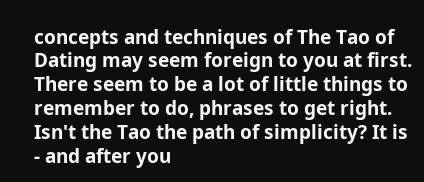concepts and techniques of The Tao of Dating may seem foreign to you at first. There seem to be a lot of little things to remember to do, phrases to get right. Isn't the Tao the path of simplicity? It is - and after you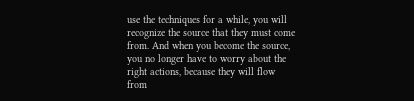use the techniques for a while, you will recognize the source that they must come from. And when you become the source, you no longer have to worry about the right actions, because they will flow from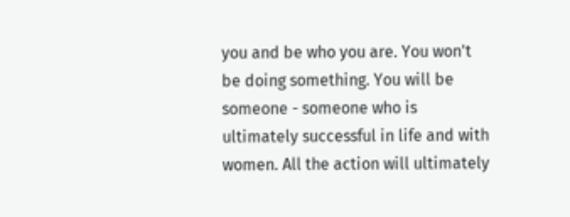you and be who you are. You won't be doing something. You will be someone - someone who is ultimately successful in life and with women. All the action will ultimately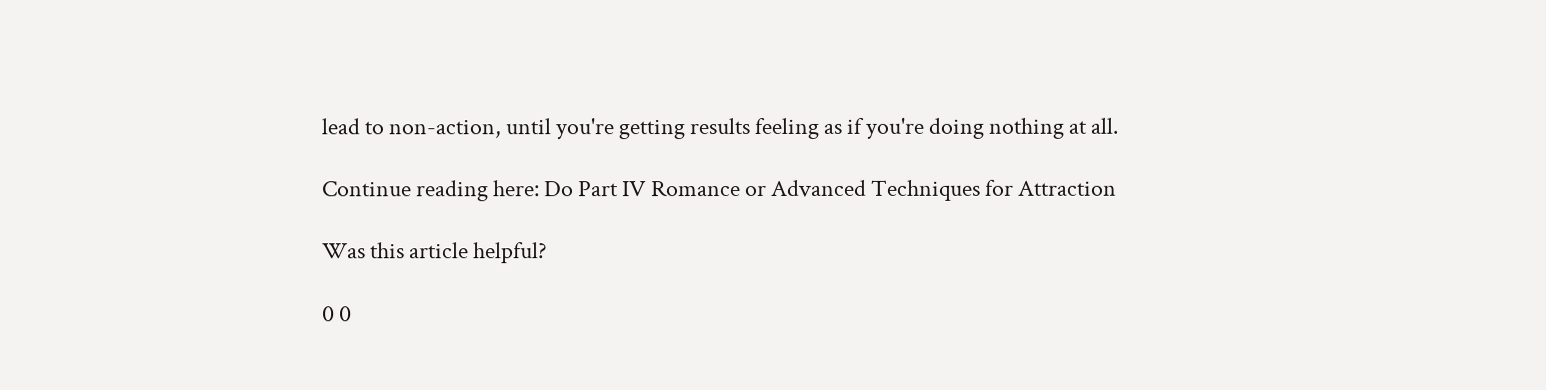lead to non-action, until you're getting results feeling as if you're doing nothing at all.

Continue reading here: Do Part IV Romance or Advanced Techniques for Attraction

Was this article helpful?

0 0